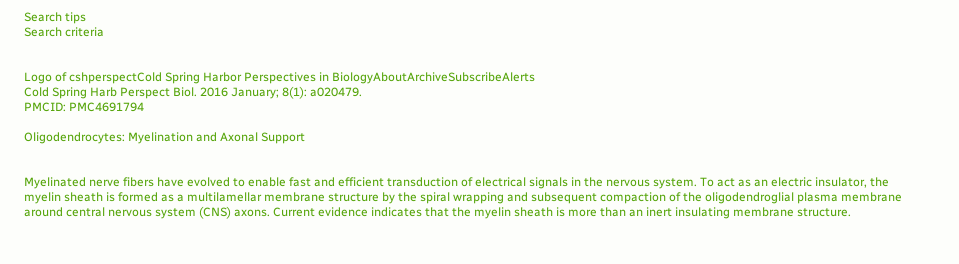Search tips
Search criteria


Logo of cshperspectCold Spring Harbor Perspectives in BiologyAboutArchiveSubscribeAlerts
Cold Spring Harb Perspect Biol. 2016 January; 8(1): a020479.
PMCID: PMC4691794

Oligodendrocytes: Myelination and Axonal Support


Myelinated nerve fibers have evolved to enable fast and efficient transduction of electrical signals in the nervous system. To act as an electric insulator, the myelin sheath is formed as a multilamellar membrane structure by the spiral wrapping and subsequent compaction of the oligodendroglial plasma membrane around central nervous system (CNS) axons. Current evidence indicates that the myelin sheath is more than an inert insulating membrane structure.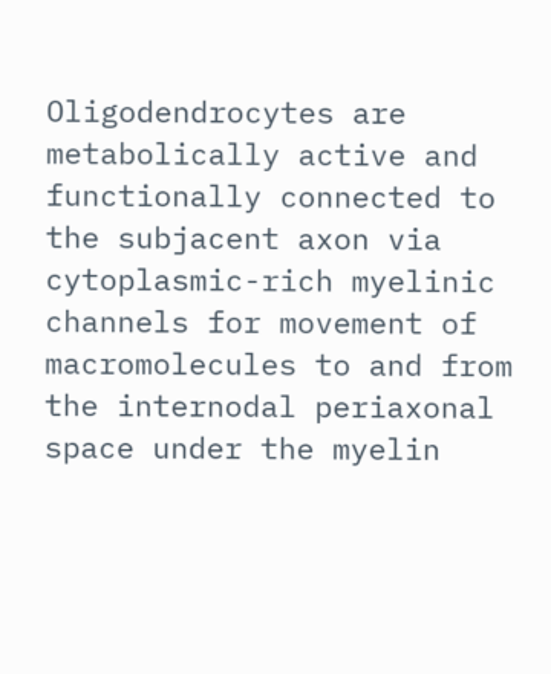Oligodendrocytes are metabolically active and functionally connected to the subjacent axon via cytoplasmic-rich myelinic channels for movement of macromolecules to and from the internodal periaxonal space under the myelin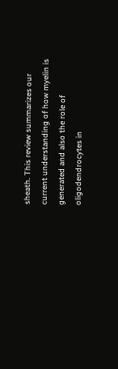sheath. This review summarizes our current understanding of how myelin is generated and also the role of oligodendrocytes in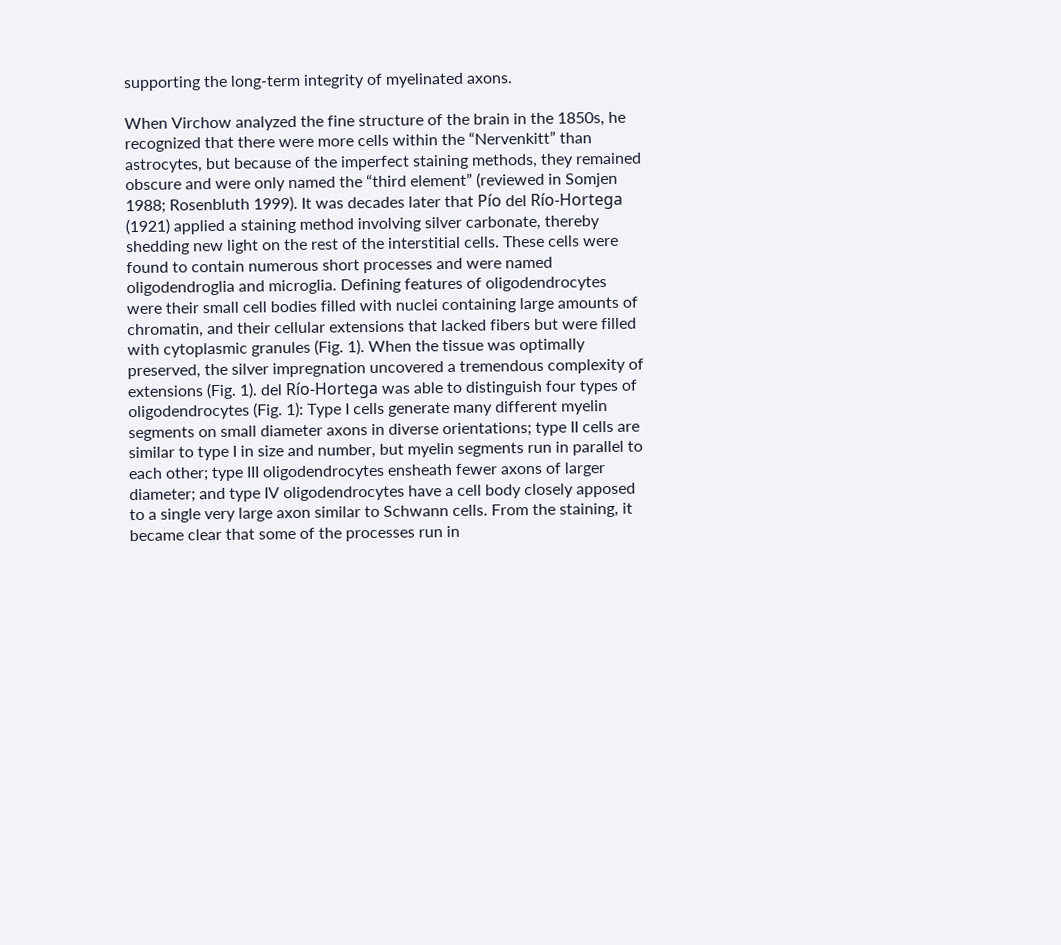supporting the long-term integrity of myelinated axons.

When Virchow analyzed the fine structure of the brain in the 1850s, he recognized that there were more cells within the “Nervenkitt” than astrocytes, but because of the imperfect staining methods, they remained obscure and were only named the “third element” (reviewed in Somjen 1988; Rosenbluth 1999). It was decades later that Pío del Río-Hortega (1921) applied a staining method involving silver carbonate, thereby shedding new light on the rest of the interstitial cells. These cells were found to contain numerous short processes and were named oligodendroglia and microglia. Defining features of oligodendrocytes were their small cell bodies filled with nuclei containing large amounts of chromatin, and their cellular extensions that lacked fibers but were filled with cytoplasmic granules (Fig. 1). When the tissue was optimally preserved, the silver impregnation uncovered a tremendous complexity of extensions (Fig. 1). del Río-Hortega was able to distinguish four types of oligodendrocytes (Fig. 1): Type I cells generate many different myelin segments on small diameter axons in diverse orientations; type II cells are similar to type I in size and number, but myelin segments run in parallel to each other; type III oligodendrocytes ensheath fewer axons of larger diameter; and type IV oligodendrocytes have a cell body closely apposed to a single very large axon similar to Schwann cells. From the staining, it became clear that some of the processes run in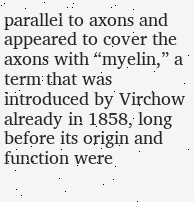parallel to axons and appeared to cover the axons with “myelin,” a term that was introduced by Virchow already in 1858, long before its origin and function were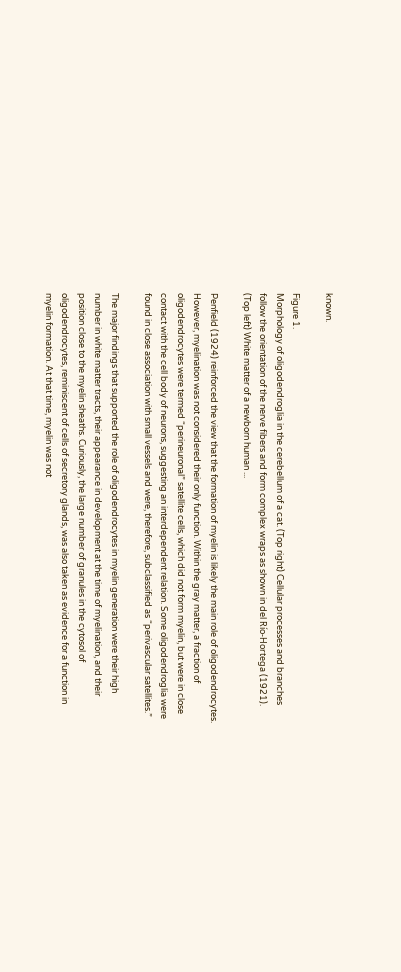known.

Figure 1.
Morphology of oligodendroglia in the cerebellum of a cat. (Top right) Cellular processes and branches follow the orientation of the nerve fibers and form complex wraps as shown in del Río-Hortega (1921). (Top left) White matter of a newborn human ...

Penfield (1924) reinforced the view that the formation of myelin is likely the main role of oligodendrocytes. However, myelination was not considered their only function. Within the gray matter, a fraction of oligodendrocytes were termed “perineuronal” satellite cells, which did not form myelin, but were in close contact with the cell body of neurons, suggesting an interdependent relation. Some oligodendroglia were found in close association with small vessels and were, therefore, subclassified as “perivascular satellites.”

The major findings that supported the role of oligodendrocytes in myelin generation were their high number in white matter tracts, their appearance in development at the time of myelination, and their position close to the myelin sheaths. Curiously, the large number of granules in the cytosol of oligodendrocytes, reminiscent of cells of secretory glands, was also taken as evidence for a function in myelin formation. At that time, myelin was not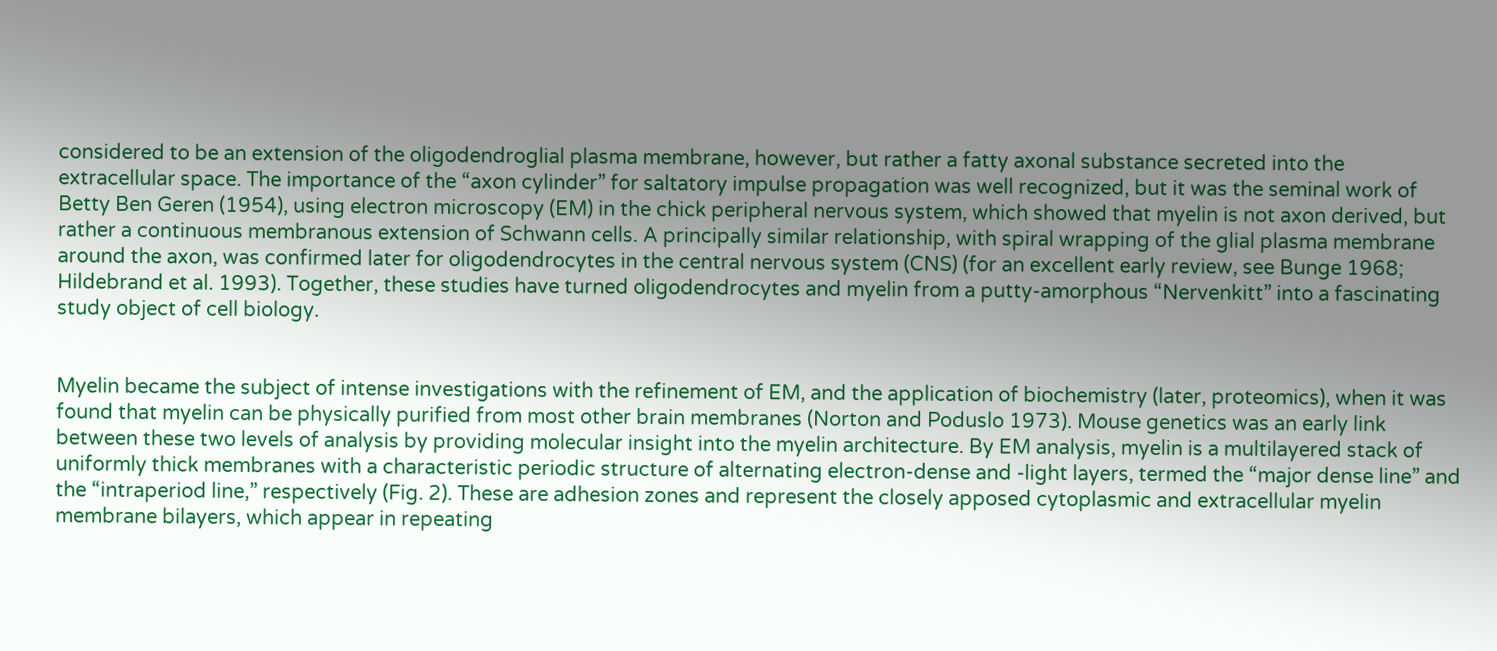considered to be an extension of the oligodendroglial plasma membrane, however, but rather a fatty axonal substance secreted into the extracellular space. The importance of the “axon cylinder” for saltatory impulse propagation was well recognized, but it was the seminal work of Betty Ben Geren (1954), using electron microscopy (EM) in the chick peripheral nervous system, which showed that myelin is not axon derived, but rather a continuous membranous extension of Schwann cells. A principally similar relationship, with spiral wrapping of the glial plasma membrane around the axon, was confirmed later for oligodendrocytes in the central nervous system (CNS) (for an excellent early review, see Bunge 1968; Hildebrand et al. 1993). Together, these studies have turned oligodendrocytes and myelin from a putty-amorphous “Nervenkitt” into a fascinating study object of cell biology.


Myelin became the subject of intense investigations with the refinement of EM, and the application of biochemistry (later, proteomics), when it was found that myelin can be physically purified from most other brain membranes (Norton and Poduslo 1973). Mouse genetics was an early link between these two levels of analysis by providing molecular insight into the myelin architecture. By EM analysis, myelin is a multilayered stack of uniformly thick membranes with a characteristic periodic structure of alternating electron-dense and -light layers, termed the “major dense line” and the “intraperiod line,” respectively (Fig. 2). These are adhesion zones and represent the closely apposed cytoplasmic and extracellular myelin membrane bilayers, which appear in repeating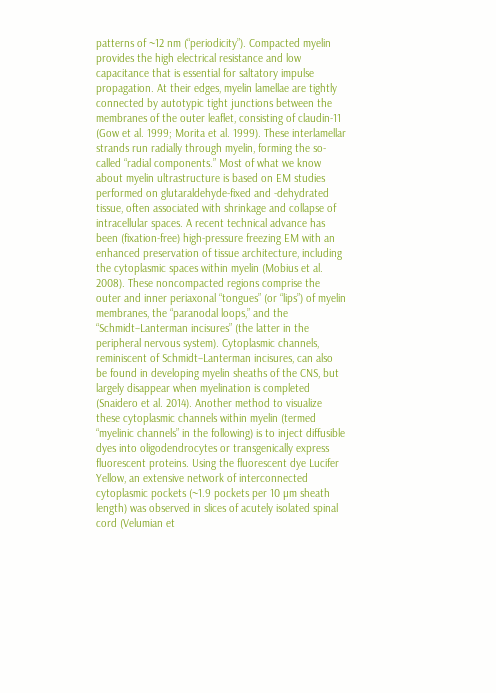patterns of ~12 nm (“periodicity”). Compacted myelin provides the high electrical resistance and low capacitance that is essential for saltatory impulse propagation. At their edges, myelin lamellae are tightly connected by autotypic tight junctions between the membranes of the outer leaflet, consisting of claudin-11 (Gow et al. 1999; Morita et al. 1999). These interlamellar strands run radially through myelin, forming the so-called “radial components.” Most of what we know about myelin ultrastructure is based on EM studies performed on glutaraldehyde-fixed and -dehydrated tissue, often associated with shrinkage and collapse of intracellular spaces. A recent technical advance has been (fixation-free) high-pressure freezing EM with an enhanced preservation of tissue architecture, including the cytoplasmic spaces within myelin (Mobius et al. 2008). These noncompacted regions comprise the outer and inner periaxonal “tongues” (or “lips”) of myelin membranes, the “paranodal loops,” and the “Schmidt–Lanterman incisures” (the latter in the peripheral nervous system). Cytoplasmic channels, reminiscent of Schmidt–Lanterman incisures, can also be found in developing myelin sheaths of the CNS, but largely disappear when myelination is completed (Snaidero et al. 2014). Another method to visualize these cytoplasmic channels within myelin (termed “myelinic channels” in the following) is to inject diffusible dyes into oligodendrocytes or transgenically express fluorescent proteins. Using the fluorescent dye Lucifer Yellow, an extensive network of interconnected cytoplasmic pockets (~1.9 pockets per 10 µm sheath length) was observed in slices of acutely isolated spinal cord (Velumian et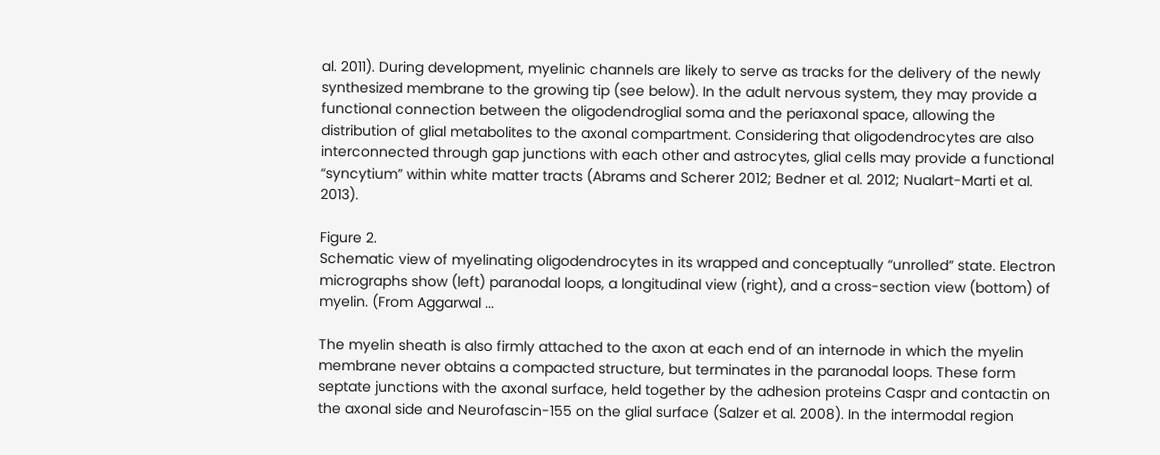al. 2011). During development, myelinic channels are likely to serve as tracks for the delivery of the newly synthesized membrane to the growing tip (see below). In the adult nervous system, they may provide a functional connection between the oligodendroglial soma and the periaxonal space, allowing the distribution of glial metabolites to the axonal compartment. Considering that oligodendrocytes are also interconnected through gap junctions with each other and astrocytes, glial cells may provide a functional “syncytium” within white matter tracts (Abrams and Scherer 2012; Bedner et al. 2012; Nualart-Marti et al. 2013).

Figure 2.
Schematic view of myelinating oligodendrocytes in its wrapped and conceptually “unrolled” state. Electron micrographs show (left) paranodal loops, a longitudinal view (right), and a cross-section view (bottom) of myelin. (From Aggarwal ...

The myelin sheath is also firmly attached to the axon at each end of an internode in which the myelin membrane never obtains a compacted structure, but terminates in the paranodal loops. These form septate junctions with the axonal surface, held together by the adhesion proteins Caspr and contactin on the axonal side and Neurofascin-155 on the glial surface (Salzer et al. 2008). In the intermodal region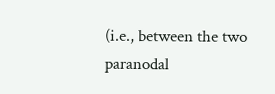(i.e., between the two paranodal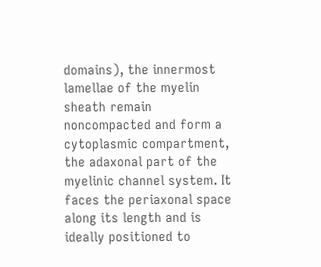domains), the innermost lamellae of the myelin sheath remain noncompacted and form a cytoplasmic compartment, the adaxonal part of the myelinic channel system. It faces the periaxonal space along its length and is ideally positioned to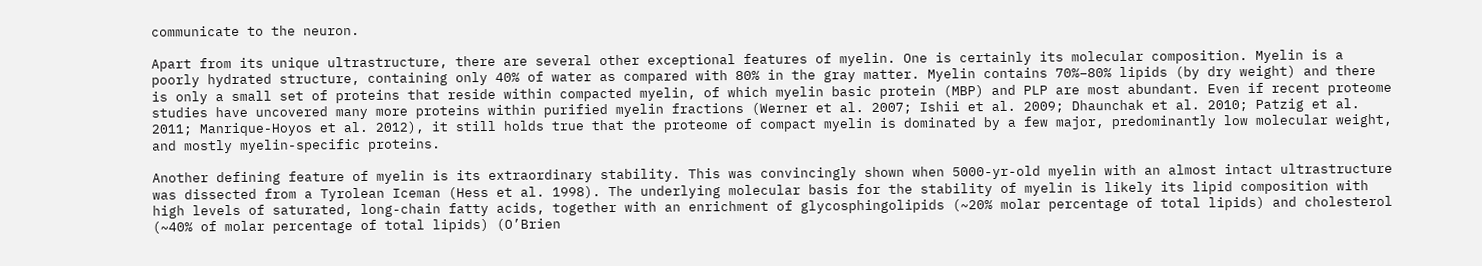communicate to the neuron.

Apart from its unique ultrastructure, there are several other exceptional features of myelin. One is certainly its molecular composition. Myelin is a poorly hydrated structure, containing only 40% of water as compared with 80% in the gray matter. Myelin contains 70%–80% lipids (by dry weight) and there is only a small set of proteins that reside within compacted myelin, of which myelin basic protein (MBP) and PLP are most abundant. Even if recent proteome studies have uncovered many more proteins within purified myelin fractions (Werner et al. 2007; Ishii et al. 2009; Dhaunchak et al. 2010; Patzig et al. 2011; Manrique-Hoyos et al. 2012), it still holds true that the proteome of compact myelin is dominated by a few major, predominantly low molecular weight, and mostly myelin-specific proteins.

Another defining feature of myelin is its extraordinary stability. This was convincingly shown when 5000-yr-old myelin with an almost intact ultrastructure was dissected from a Tyrolean Iceman (Hess et al. 1998). The underlying molecular basis for the stability of myelin is likely its lipid composition with high levels of saturated, long-chain fatty acids, together with an enrichment of glycosphingolipids (~20% molar percentage of total lipids) and cholesterol (~40% of molar percentage of total lipids) (O’Brien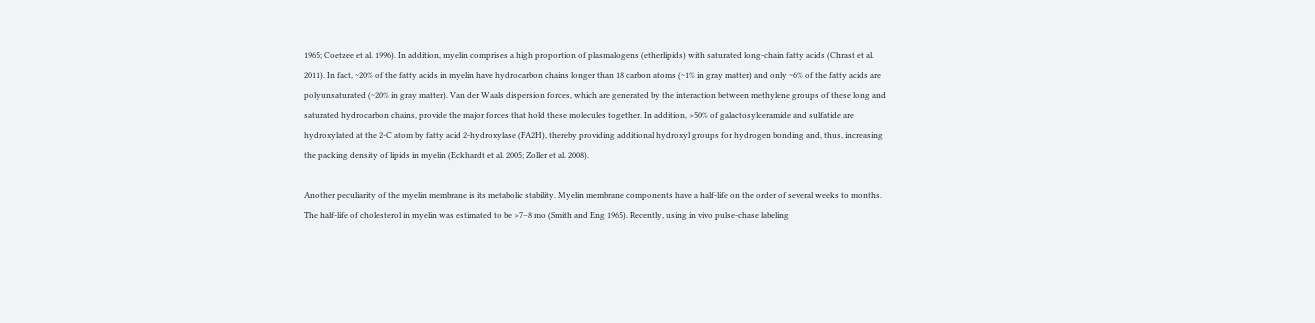1965; Coetzee et al. 1996). In addition, myelin comprises a high proportion of plasmalogens (etherlipids) with saturated long-chain fatty acids (Chrast et al. 2011). In fact, ~20% of the fatty acids in myelin have hydrocarbon chains longer than 18 carbon atoms (~1% in gray matter) and only ~6% of the fatty acids are polyunsaturated (~20% in gray matter). Van der Waals dispersion forces, which are generated by the interaction between methylene groups of these long and saturated hydrocarbon chains, provide the major forces that hold these molecules together. In addition, >50% of galactosylceramide and sulfatide are hydroxylated at the 2-C atom by fatty acid 2-hydroxylase (FA2H), thereby providing additional hydroxyl groups for hydrogen bonding and, thus, increasing the packing density of lipids in myelin (Eckhardt et al. 2005; Zoller et al. 2008).

Another peculiarity of the myelin membrane is its metabolic stability. Myelin membrane components have a half-life on the order of several weeks to months. The half-life of cholesterol in myelin was estimated to be >7–8 mo (Smith and Eng 1965). Recently, using in vivo pulse-chase labeling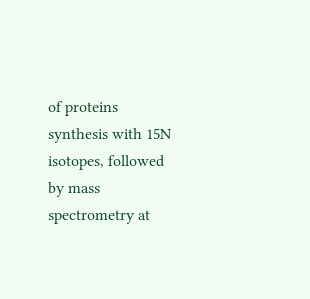of proteins synthesis with 15N isotopes, followed by mass spectrometry at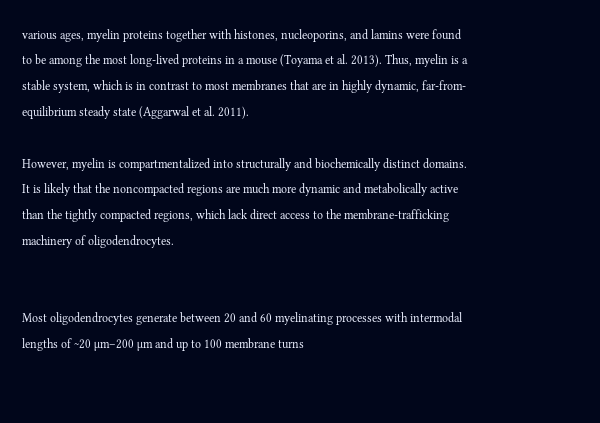various ages, myelin proteins together with histones, nucleoporins, and lamins were found to be among the most long-lived proteins in a mouse (Toyama et al. 2013). Thus, myelin is a stable system, which is in contrast to most membranes that are in highly dynamic, far-from-equilibrium steady state (Aggarwal et al. 2011).

However, myelin is compartmentalized into structurally and biochemically distinct domains. It is likely that the noncompacted regions are much more dynamic and metabolically active than the tightly compacted regions, which lack direct access to the membrane-trafficking machinery of oligodendrocytes.


Most oligodendrocytes generate between 20 and 60 myelinating processes with intermodal lengths of ~20 µm–200 µm and up to 100 membrane turns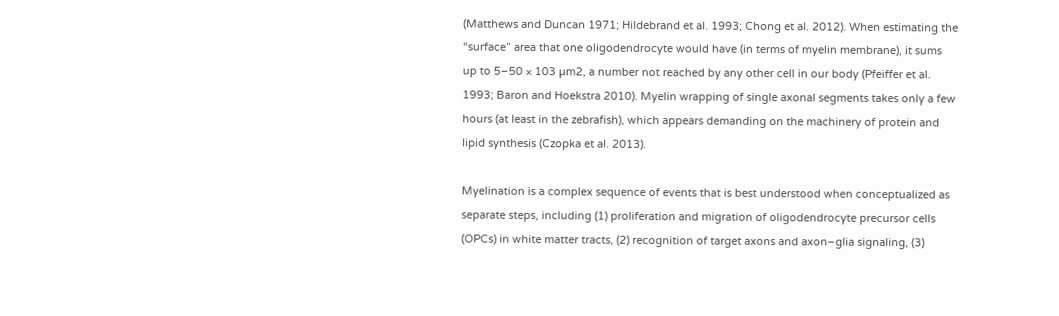(Matthews and Duncan 1971; Hildebrand et al. 1993; Chong et al. 2012). When estimating the “surface” area that one oligodendrocyte would have (in terms of myelin membrane), it sums up to 5–50 × 103 µm2, a number not reached by any other cell in our body (Pfeiffer et al. 1993; Baron and Hoekstra 2010). Myelin wrapping of single axonal segments takes only a few hours (at least in the zebrafish), which appears demanding on the machinery of protein and lipid synthesis (Czopka et al. 2013).

Myelination is a complex sequence of events that is best understood when conceptualized as separate steps, including (1) proliferation and migration of oligodendrocyte precursor cells (OPCs) in white matter tracts, (2) recognition of target axons and axon–glia signaling, (3)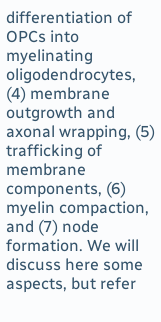differentiation of OPCs into myelinating oligodendrocytes, (4) membrane outgrowth and axonal wrapping, (5) trafficking of membrane components, (6) myelin compaction, and (7) node formation. We will discuss here some aspects, but refer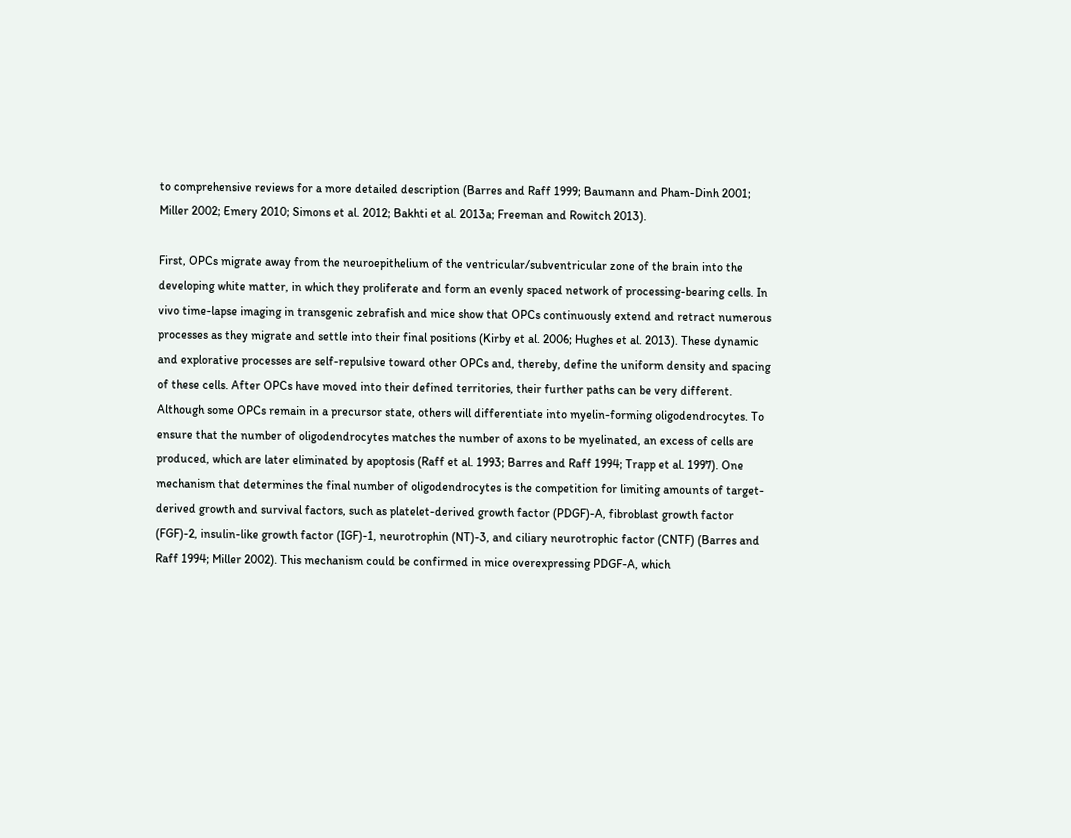to comprehensive reviews for a more detailed description (Barres and Raff 1999; Baumann and Pham-Dinh 2001; Miller 2002; Emery 2010; Simons et al. 2012; Bakhti et al. 2013a; Freeman and Rowitch 2013).

First, OPCs migrate away from the neuroepithelium of the ventricular/subventricular zone of the brain into the developing white matter, in which they proliferate and form an evenly spaced network of processing-bearing cells. In vivo time-lapse imaging in transgenic zebrafish and mice show that OPCs continuously extend and retract numerous processes as they migrate and settle into their final positions (Kirby et al. 2006; Hughes et al. 2013). These dynamic and explorative processes are self-repulsive toward other OPCs and, thereby, define the uniform density and spacing of these cells. After OPCs have moved into their defined territories, their further paths can be very different. Although some OPCs remain in a precursor state, others will differentiate into myelin-forming oligodendrocytes. To ensure that the number of oligodendrocytes matches the number of axons to be myelinated, an excess of cells are produced, which are later eliminated by apoptosis (Raff et al. 1993; Barres and Raff 1994; Trapp et al. 1997). One mechanism that determines the final number of oligodendrocytes is the competition for limiting amounts of target-derived growth and survival factors, such as platelet-derived growth factor (PDGF)-A, fibroblast growth factor (FGF)-2, insulin-like growth factor (IGF)-1, neurotrophin (NT)-3, and ciliary neurotrophic factor (CNTF) (Barres and Raff 1994; Miller 2002). This mechanism could be confirmed in mice overexpressing PDGF-A, which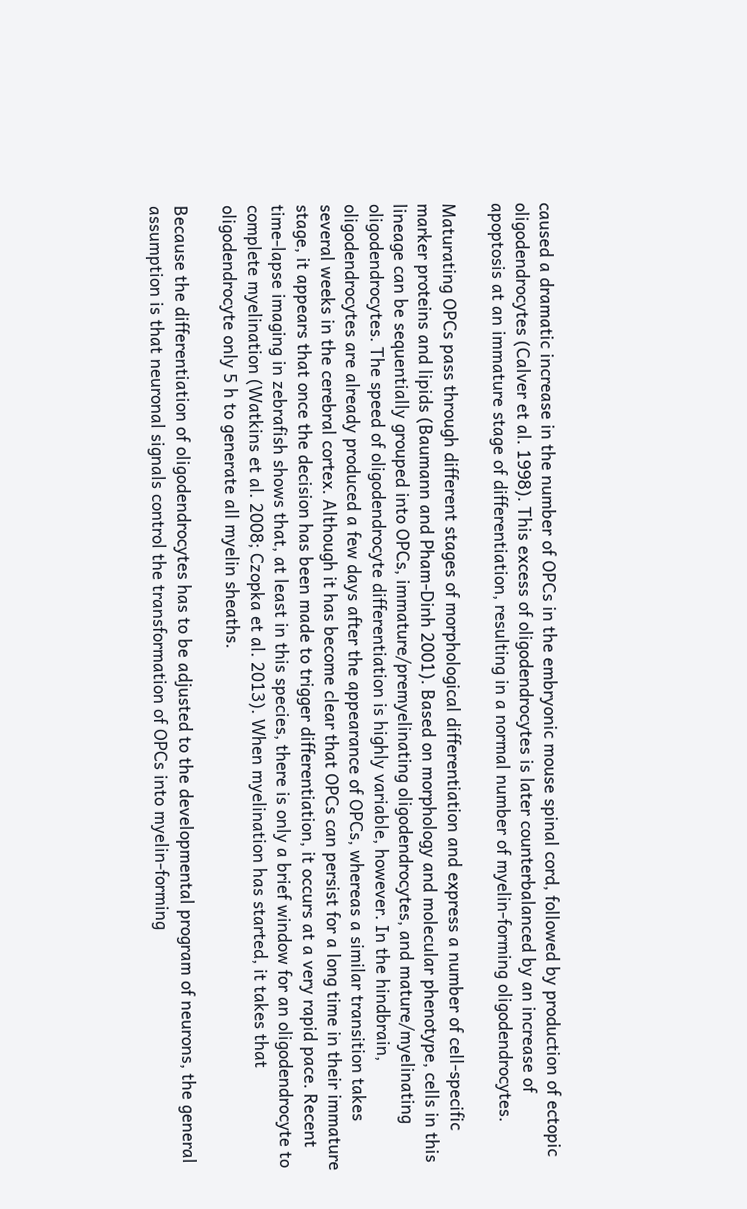caused a dramatic increase in the number of OPCs in the embryonic mouse spinal cord, followed by production of ectopic oligodendrocytes (Calver et al. 1998). This excess of oligodendrocytes is later counterbalanced by an increase of apoptosis at an immature stage of differentiation, resulting in a normal number of myelin-forming oligodendrocytes.

Maturating OPCs pass through different stages of morphological differentiation and express a number of cell-specific marker proteins and lipids (Baumann and Pham-Dinh 2001). Based on morphology and molecular phenotype, cells in this lineage can be sequentially grouped into OPCs, immature/premyelinating oligodendrocytes, and mature/myelinating oligodendrocytes. The speed of oligodendrocyte differentiation is highly variable, however. In the hindbrain, oligodendrocytes are already produced a few days after the appearance of OPCs, whereas a similar transition takes several weeks in the cerebral cortex. Although it has become clear that OPCs can persist for a long time in their immature stage, it appears that once the decision has been made to trigger differentiation, it occurs at a very rapid pace. Recent time-lapse imaging in zebrafish shows that, at least in this species, there is only a brief window for an oligodendrocyte to complete myelination (Watkins et al. 2008; Czopka et al. 2013). When myelination has started, it takes that oligodendrocyte only 5 h to generate all myelin sheaths.

Because the differentiation of oligodendrocytes has to be adjusted to the developmental program of neurons, the general assumption is that neuronal signals control the transformation of OPCs into myelin-forming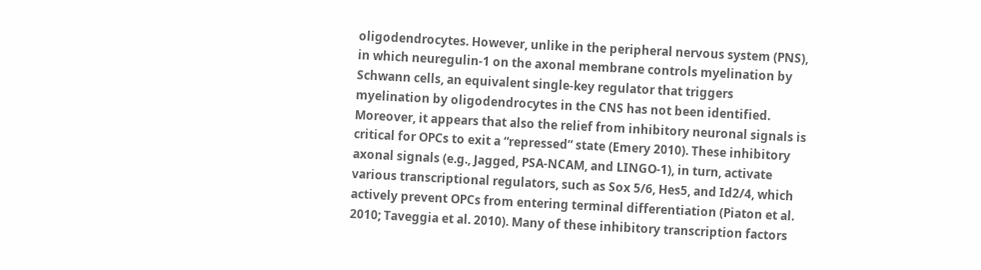oligodendrocytes. However, unlike in the peripheral nervous system (PNS), in which neuregulin-1 on the axonal membrane controls myelination by Schwann cells, an equivalent single-key regulator that triggers myelination by oligodendrocytes in the CNS has not been identified. Moreover, it appears that also the relief from inhibitory neuronal signals is critical for OPCs to exit a “repressed” state (Emery 2010). These inhibitory axonal signals (e.g., Jagged, PSA-NCAM, and LINGO-1), in turn, activate various transcriptional regulators, such as Sox 5/6, Hes5, and Id2/4, which actively prevent OPCs from entering terminal differentiation (Piaton et al. 2010; Taveggia et al. 2010). Many of these inhibitory transcription factors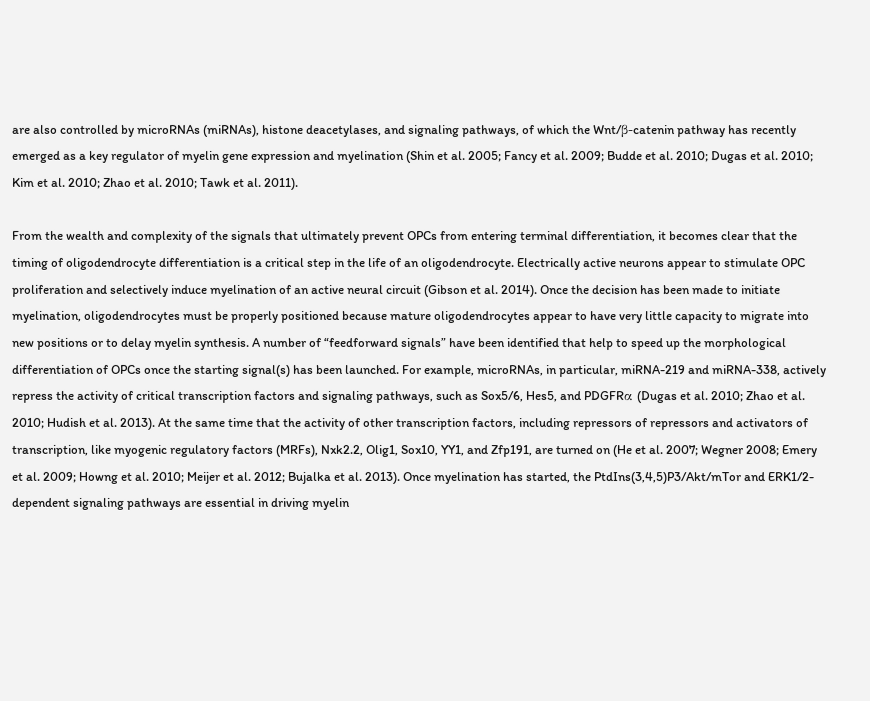are also controlled by microRNAs (miRNAs), histone deacetylases, and signaling pathways, of which the Wnt/β-catenin pathway has recently emerged as a key regulator of myelin gene expression and myelination (Shin et al. 2005; Fancy et al. 2009; Budde et al. 2010; Dugas et al. 2010; Kim et al. 2010; Zhao et al. 2010; Tawk et al. 2011).

From the wealth and complexity of the signals that ultimately prevent OPCs from entering terminal differentiation, it becomes clear that the timing of oligodendrocyte differentiation is a critical step in the life of an oligodendrocyte. Electrically active neurons appear to stimulate OPC proliferation and selectively induce myelination of an active neural circuit (Gibson et al. 2014). Once the decision has been made to initiate myelination, oligodendrocytes must be properly positioned because mature oligodendrocytes appear to have very little capacity to migrate into new positions or to delay myelin synthesis. A number of “feedforward signals” have been identified that help to speed up the morphological differentiation of OPCs once the starting signal(s) has been launched. For example, microRNAs, in particular, miRNA-219 and miRNA-338, actively repress the activity of critical transcription factors and signaling pathways, such as Sox5/6, Hes5, and PDGFRα (Dugas et al. 2010; Zhao et al. 2010; Hudish et al. 2013). At the same time that the activity of other transcription factors, including repressors of repressors and activators of transcription, like myogenic regulatory factors (MRFs), Nxk2.2, Olig1, Sox10, YY1, and Zfp191, are turned on (He et al. 2007; Wegner 2008; Emery et al. 2009; Howng et al. 2010; Meijer et al. 2012; Bujalka et al. 2013). Once myelination has started, the PtdIns(3,4,5)P3/Akt/mTor and ERK1/2-dependent signaling pathways are essential in driving myelin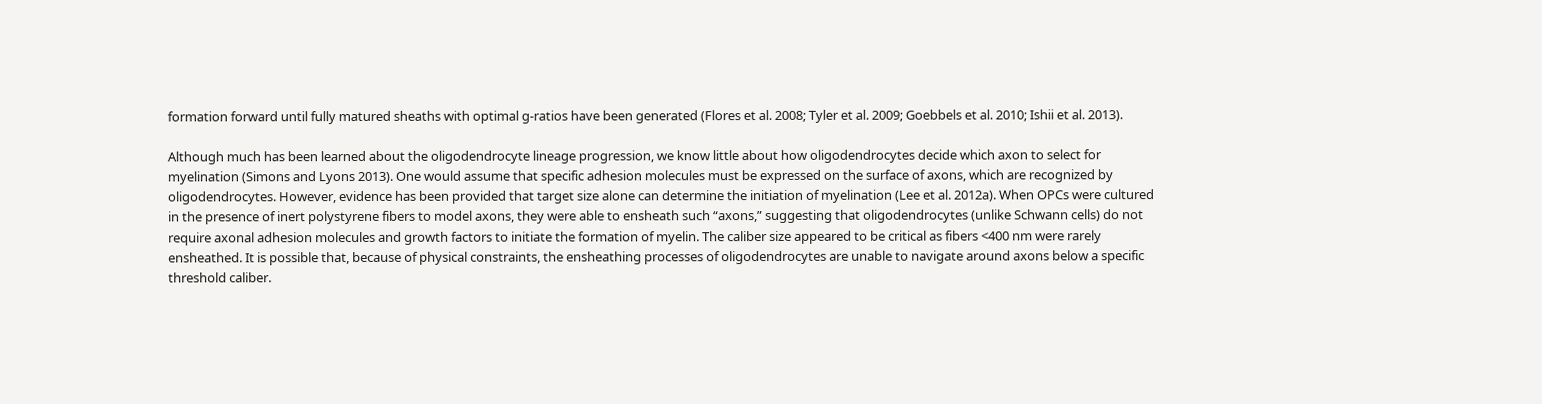formation forward until fully matured sheaths with optimal g-ratios have been generated (Flores et al. 2008; Tyler et al. 2009; Goebbels et al. 2010; Ishii et al. 2013).

Although much has been learned about the oligodendrocyte lineage progression, we know little about how oligodendrocytes decide which axon to select for myelination (Simons and Lyons 2013). One would assume that specific adhesion molecules must be expressed on the surface of axons, which are recognized by oligodendrocytes. However, evidence has been provided that target size alone can determine the initiation of myelination (Lee et al. 2012a). When OPCs were cultured in the presence of inert polystyrene fibers to model axons, they were able to ensheath such “axons,” suggesting that oligodendrocytes (unlike Schwann cells) do not require axonal adhesion molecules and growth factors to initiate the formation of myelin. The caliber size appeared to be critical as fibers <400 nm were rarely ensheathed. It is possible that, because of physical constraints, the ensheathing processes of oligodendrocytes are unable to navigate around axons below a specific threshold caliber.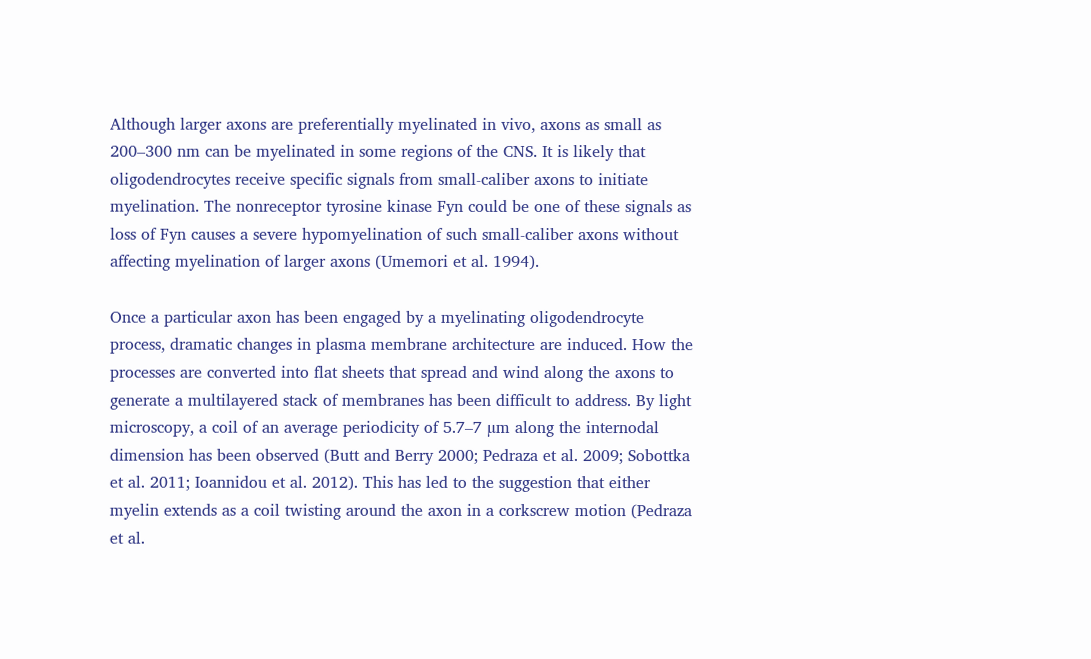Although larger axons are preferentially myelinated in vivo, axons as small as 200–300 nm can be myelinated in some regions of the CNS. It is likely that oligodendrocytes receive specific signals from small-caliber axons to initiate myelination. The nonreceptor tyrosine kinase Fyn could be one of these signals as loss of Fyn causes a severe hypomyelination of such small-caliber axons without affecting myelination of larger axons (Umemori et al. 1994).

Once a particular axon has been engaged by a myelinating oligodendrocyte process, dramatic changes in plasma membrane architecture are induced. How the processes are converted into flat sheets that spread and wind along the axons to generate a multilayered stack of membranes has been difficult to address. By light microscopy, a coil of an average periodicity of 5.7–7 µm along the internodal dimension has been observed (Butt and Berry 2000; Pedraza et al. 2009; Sobottka et al. 2011; Ioannidou et al. 2012). This has led to the suggestion that either myelin extends as a coil twisting around the axon in a corkscrew motion (Pedraza et al.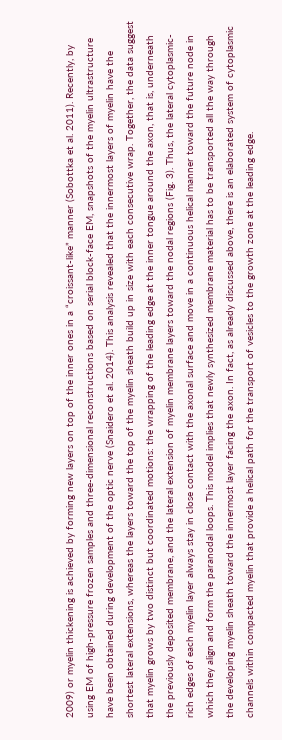2009) or myelin thickening is achieved by forming new layers on top of the inner ones in a “croissant-like” manner (Sobottka et al. 2011). Recently, by using EM of high-pressure frozen samples and three-dimensional reconstructions based on serial block-face EM, snapshots of the myelin ultrastructure have been obtained during development of the optic nerve (Snaidero et al. 2014). This analysis revealed that the innermost layers of myelin have the shortest lateral extensions, whereas the layers toward the top of the myelin sheath build up in size with each consecutive wrap. Together, the data suggest that myelin grows by two distinct but coordinated motions: the wrapping of the leading edge at the inner tongue around the axon, that is, underneath the previously deposited membrane, and the lateral extension of myelin membrane layers toward the nodal regions (Fig. 3). Thus, the lateral cytoplasmic-rich edges of each myelin layer always stay in close contact with the axonal surface and move in a continuous helical manner toward the future node in which they align and form the paranodal loops. This model implies that newly synthesized membrane material has to be transported all the way through the developing myelin sheath toward the innermost layer facing the axon. In fact, as already discussed above, there is an elaborated system of cytoplasmic channels within compacted myelin that provide a helical path for the transport of vesicles to the growth zone at the leading edge.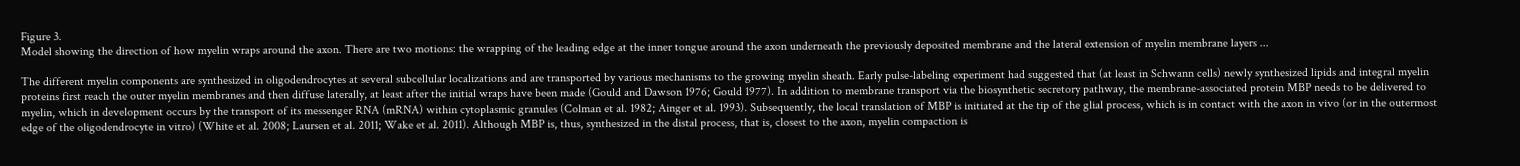Figure 3.
Model showing the direction of how myelin wraps around the axon. There are two motions: the wrapping of the leading edge at the inner tongue around the axon underneath the previously deposited membrane and the lateral extension of myelin membrane layers ...

The different myelin components are synthesized in oligodendrocytes at several subcellular localizations and are transported by various mechanisms to the growing myelin sheath. Early pulse-labeling experiment had suggested that (at least in Schwann cells) newly synthesized lipids and integral myelin proteins first reach the outer myelin membranes and then diffuse laterally, at least after the initial wraps have been made (Gould and Dawson 1976; Gould 1977). In addition to membrane transport via the biosynthetic secretory pathway, the membrane-associated protein MBP needs to be delivered to myelin, which in development occurs by the transport of its messenger RNA (mRNA) within cytoplasmic granules (Colman et al. 1982; Ainger et al. 1993). Subsequently, the local translation of MBP is initiated at the tip of the glial process, which is in contact with the axon in vivo (or in the outermost edge of the oligodendrocyte in vitro) (White et al. 2008; Laursen et al. 2011; Wake et al. 2011). Although MBP is, thus, synthesized in the distal process, that is, closest to the axon, myelin compaction is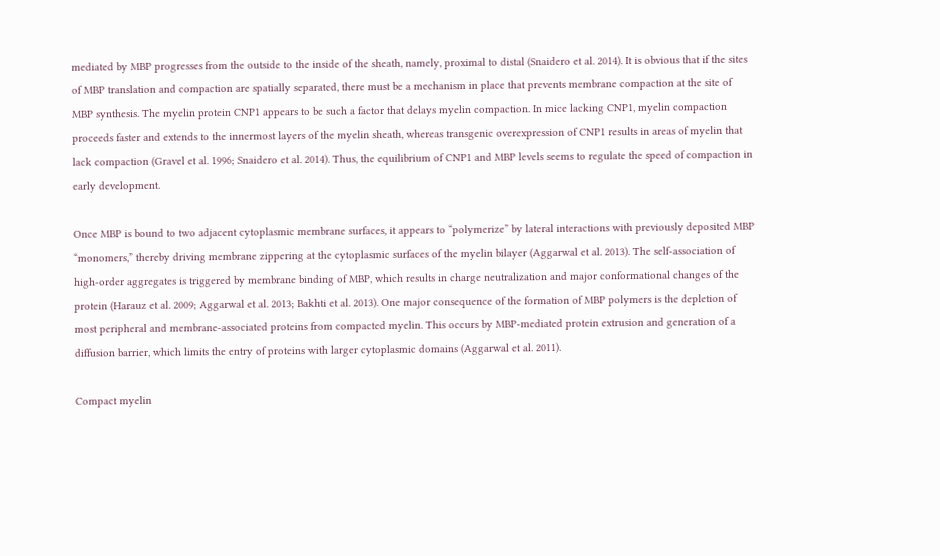mediated by MBP progresses from the outside to the inside of the sheath, namely, proximal to distal (Snaidero et al. 2014). It is obvious that if the sites of MBP translation and compaction are spatially separated, there must be a mechanism in place that prevents membrane compaction at the site of MBP synthesis. The myelin protein CNP1 appears to be such a factor that delays myelin compaction. In mice lacking CNP1, myelin compaction proceeds faster and extends to the innermost layers of the myelin sheath, whereas transgenic overexpression of CNP1 results in areas of myelin that lack compaction (Gravel et al. 1996; Snaidero et al. 2014). Thus, the equilibrium of CNP1 and MBP levels seems to regulate the speed of compaction in early development.

Once MBP is bound to two adjacent cytoplasmic membrane surfaces, it appears to “polymerize” by lateral interactions with previously deposited MBP “monomers,” thereby driving membrane zippering at the cytoplasmic surfaces of the myelin bilayer (Aggarwal et al. 2013). The self-association of high-order aggregates is triggered by membrane binding of MBP, which results in charge neutralization and major conformational changes of the protein (Harauz et al. 2009; Aggarwal et al. 2013; Bakhti et al. 2013). One major consequence of the formation of MBP polymers is the depletion of most peripheral and membrane-associated proteins from compacted myelin. This occurs by MBP-mediated protein extrusion and generation of a diffusion barrier, which limits the entry of proteins with larger cytoplasmic domains (Aggarwal et al. 2011).

Compact myelin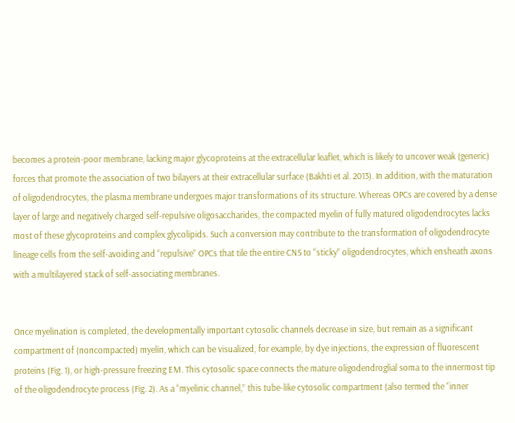becomes a protein-poor membrane, lacking major glycoproteins at the extracellular leaflet, which is likely to uncover weak (generic) forces that promote the association of two bilayers at their extracellular surface (Bakhti et al. 2013). In addition, with the maturation of oligodendrocytes, the plasma membrane undergoes major transformations of its structure. Whereas OPCs are covered by a dense layer of large and negatively charged self-repulsive oligosaccharides, the compacted myelin of fully matured oligodendrocytes lacks most of these glycoproteins and complex glycolipids. Such a conversion may contribute to the transformation of oligodendrocyte lineage cells from the self-avoiding and “repulsive” OPCs that tile the entire CNS to “sticky” oligodendrocytes, which ensheath axons with a multilayered stack of self-associating membranes.


Once myelination is completed, the developmentally important cytosolic channels decrease in size, but remain as a significant compartment of (noncompacted) myelin, which can be visualized, for example, by dye injections, the expression of fluorescent proteins (Fig. 1), or high-pressure freezing EM. This cytosolic space connects the mature oligodendroglial soma to the innermost tip of the oligodendrocyte process (Fig. 2). As a “myelinic channel,” this tube-like cytosolic compartment (also termed the “inner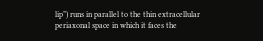lip”) runs in parallel to the thin extracellular periaxonal space in which it faces the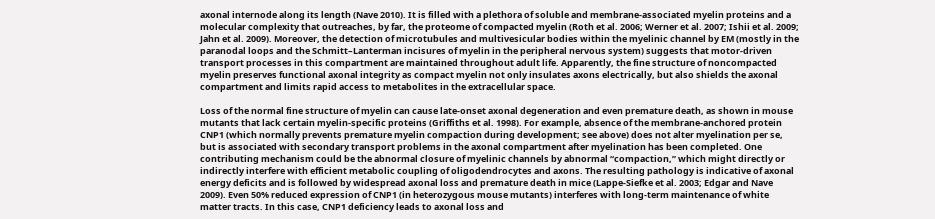axonal internode along its length (Nave 2010). It is filled with a plethora of soluble and membrane-associated myelin proteins and a molecular complexity that outreaches, by far, the proteome of compacted myelin (Roth et al. 2006; Werner et al. 2007; Ishii et al. 2009; Jahn et al. 2009). Moreover, the detection of microtubules and multivesicular bodies within the myelinic channel by EM (mostly in the paranodal loops and the Schmitt–Lanterman incisures of myelin in the peripheral nervous system) suggests that motor-driven transport processes in this compartment are maintained throughout adult life. Apparently, the fine structure of noncompacted myelin preserves functional axonal integrity as compact myelin not only insulates axons electrically, but also shields the axonal compartment and limits rapid access to metabolites in the extracellular space.

Loss of the normal fine structure of myelin can cause late-onset axonal degeneration and even premature death, as shown in mouse mutants that lack certain myelin-specific proteins (Griffiths et al. 1998). For example, absence of the membrane-anchored protein CNP1 (which normally prevents premature myelin compaction during development; see above) does not alter myelination per se, but is associated with secondary transport problems in the axonal compartment after myelination has been completed. One contributing mechanism could be the abnormal closure of myelinic channels by abnormal “compaction,” which might directly or indirectly interfere with efficient metabolic coupling of oligodendrocytes and axons. The resulting pathology is indicative of axonal energy deficits and is followed by widespread axonal loss and premature death in mice (Lappe-Siefke et al. 2003; Edgar and Nave 2009). Even 50% reduced expression of CNP1 (in heterozygous mouse mutants) interferes with long-term maintenance of white matter tracts. In this case, CNP1 deficiency leads to axonal loss and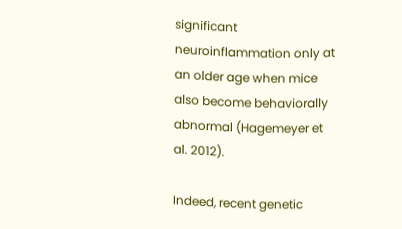significant neuroinflammation only at an older age when mice also become behaviorally abnormal (Hagemeyer et al. 2012).

Indeed, recent genetic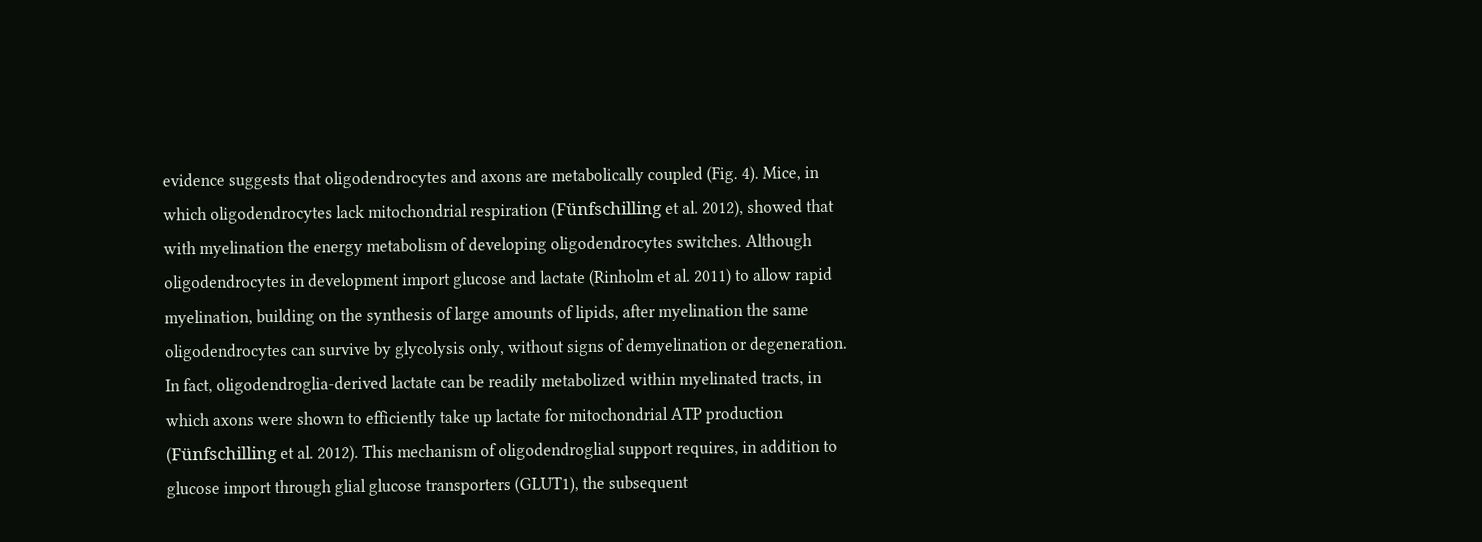evidence suggests that oligodendrocytes and axons are metabolically coupled (Fig. 4). Mice, in which oligodendrocytes lack mitochondrial respiration (Fünfschilling et al. 2012), showed that with myelination the energy metabolism of developing oligodendrocytes switches. Although oligodendrocytes in development import glucose and lactate (Rinholm et al. 2011) to allow rapid myelination, building on the synthesis of large amounts of lipids, after myelination the same oligodendrocytes can survive by glycolysis only, without signs of demyelination or degeneration. In fact, oligodendroglia-derived lactate can be readily metabolized within myelinated tracts, in which axons were shown to efficiently take up lactate for mitochondrial ATP production (Fünfschilling et al. 2012). This mechanism of oligodendroglial support requires, in addition to glucose import through glial glucose transporters (GLUT1), the subsequent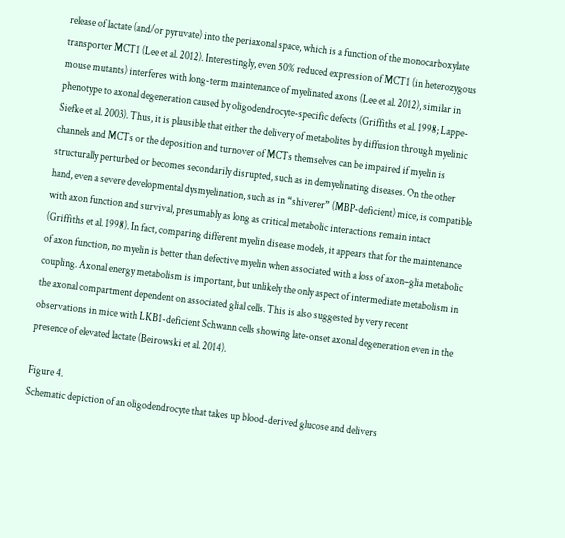release of lactate (and/or pyruvate) into the periaxonal space, which is a function of the monocarboxylate transporter MCT1 (Lee et al. 2012). Interestingly, even 50% reduced expression of MCT1 (in heterozygous mouse mutants) interferes with long-term maintenance of myelinated axons (Lee et al. 2012), similar in phenotype to axonal degeneration caused by oligodendrocyte-specific defects (Griffiths et al. 1998; Lappe-Siefke et al. 2003). Thus, it is plausible that either the delivery of metabolites by diffusion through myelinic channels and MCTs or the deposition and turnover of MCTs themselves can be impaired if myelin is structurally perturbed or becomes secondarily disrupted, such as in demyelinating diseases. On the other hand, even a severe developmental dysmyelination, such as in “shiverer” (MBP-deficient) mice, is compatible with axon function and survival, presumably as long as critical metabolic interactions remain intact (Griffiths et al. 1998). In fact, comparing different myelin disease models, it appears that for the maintenance of axon function, no myelin is better than defective myelin when associated with a loss of axon–glia metabolic coupling. Axonal energy metabolism is important, but unlikely the only aspect of intermediate metabolism in the axonal compartment dependent on associated glial cells. This is also suggested by very recent observations in mice with LKB1-deficient Schwann cells showing late-onset axonal degeneration even in the presence of elevated lactate (Beirowski et al. 2014).

Figure 4.
Schematic depiction of an oligodendrocyte that takes up blood-derived glucose and delivers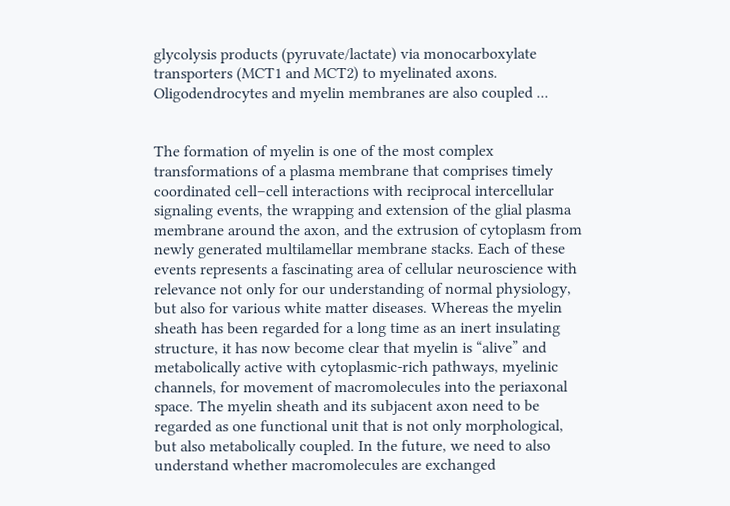glycolysis products (pyruvate/lactate) via monocarboxylate transporters (MCT1 and MCT2) to myelinated axons. Oligodendrocytes and myelin membranes are also coupled ...


The formation of myelin is one of the most complex transformations of a plasma membrane that comprises timely coordinated cell–cell interactions with reciprocal intercellular signaling events, the wrapping and extension of the glial plasma membrane around the axon, and the extrusion of cytoplasm from newly generated multilamellar membrane stacks. Each of these events represents a fascinating area of cellular neuroscience with relevance not only for our understanding of normal physiology, but also for various white matter diseases. Whereas the myelin sheath has been regarded for a long time as an inert insulating structure, it has now become clear that myelin is “alive” and metabolically active with cytoplasmic-rich pathways, myelinic channels, for movement of macromolecules into the periaxonal space. The myelin sheath and its subjacent axon need to be regarded as one functional unit that is not only morphological, but also metabolically coupled. In the future, we need to also understand whether macromolecules are exchanged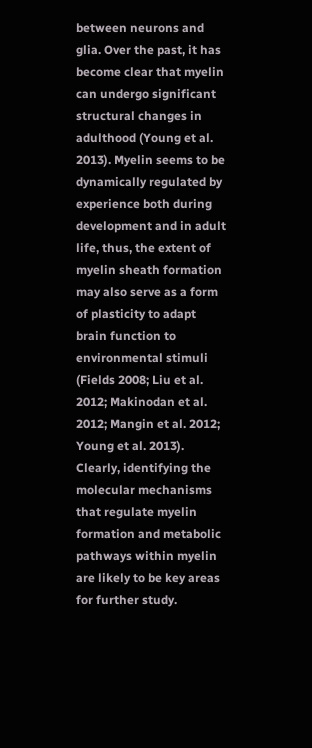between neurons and glia. Over the past, it has become clear that myelin can undergo significant structural changes in adulthood (Young et al. 2013). Myelin seems to be dynamically regulated by experience both during development and in adult life, thus, the extent of myelin sheath formation may also serve as a form of plasticity to adapt brain function to environmental stimuli (Fields 2008; Liu et al. 2012; Makinodan et al. 2012; Mangin et al. 2012; Young et al. 2013). Clearly, identifying the molecular mechanisms that regulate myelin formation and metabolic pathways within myelin are likely to be key areas for further study.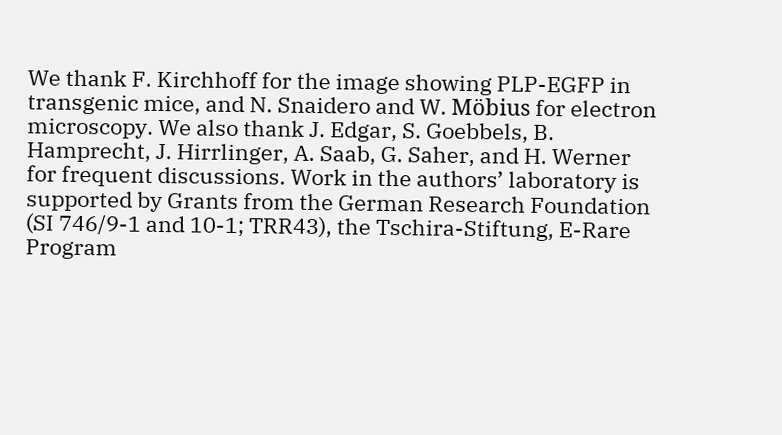We thank F. Kirchhoff for the image showing PLP-EGFP in transgenic mice, and N. Snaidero and W. Möbius for electron microscopy. We also thank J. Edgar, S. Goebbels, B. Hamprecht, J. Hirrlinger, A. Saab, G. Saher, and H. Werner for frequent discussions. Work in the authors’ laboratory is supported by Grants from the German Research Foundation (SI 746/9-1 and 10-1; TRR43), the Tschira-Stiftung, E-Rare Program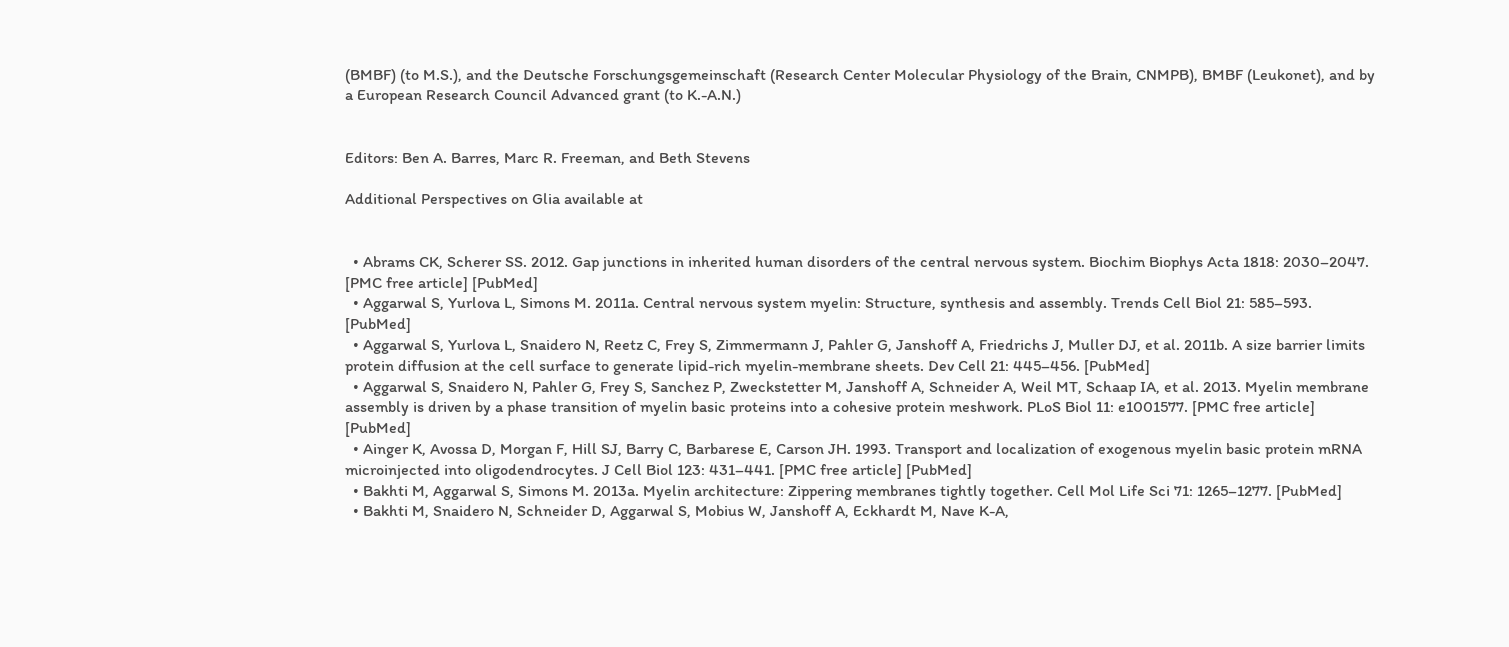(BMBF) (to M.S.), and the Deutsche Forschungsgemeinschaft (Research Center Molecular Physiology of the Brain, CNMPB), BMBF (Leukonet), and by a European Research Council Advanced grant (to K.-A.N.)


Editors: Ben A. Barres, Marc R. Freeman, and Beth Stevens

Additional Perspectives on Glia available at


  • Abrams CK, Scherer SS. 2012. Gap junctions in inherited human disorders of the central nervous system. Biochim Biophys Acta 1818: 2030–2047. [PMC free article] [PubMed]
  • Aggarwal S, Yurlova L, Simons M. 2011a. Central nervous system myelin: Structure, synthesis and assembly. Trends Cell Biol 21: 585–593. [PubMed]
  • Aggarwal S, Yurlova L, Snaidero N, Reetz C, Frey S, Zimmermann J, Pahler G, Janshoff A, Friedrichs J, Muller DJ, et al. 2011b. A size barrier limits protein diffusion at the cell surface to generate lipid-rich myelin-membrane sheets. Dev Cell 21: 445–456. [PubMed]
  • Aggarwal S, Snaidero N, Pahler G, Frey S, Sanchez P, Zweckstetter M, Janshoff A, Schneider A, Weil MT, Schaap IA, et al. 2013. Myelin membrane assembly is driven by a phase transition of myelin basic proteins into a cohesive protein meshwork. PLoS Biol 11: e1001577. [PMC free article] [PubMed]
  • Ainger K, Avossa D, Morgan F, Hill SJ, Barry C, Barbarese E, Carson JH. 1993. Transport and localization of exogenous myelin basic protein mRNA microinjected into oligodendrocytes. J Cell Biol 123: 431–441. [PMC free article] [PubMed]
  • Bakhti M, Aggarwal S, Simons M. 2013a. Myelin architecture: Zippering membranes tightly together. Cell Mol Life Sci 71: 1265–1277. [PubMed]
  • Bakhti M, Snaidero N, Schneider D, Aggarwal S, Mobius W, Janshoff A, Eckhardt M, Nave K-A,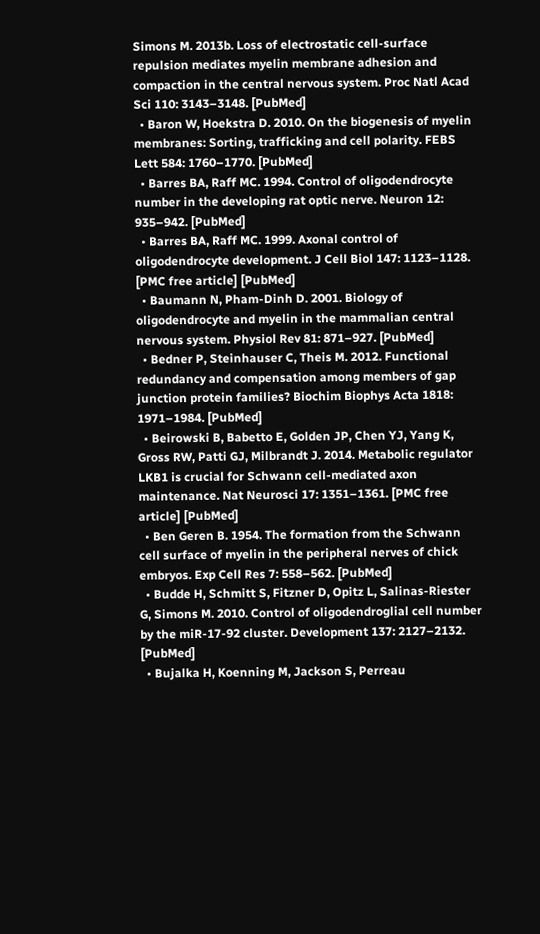Simons M. 2013b. Loss of electrostatic cell-surface repulsion mediates myelin membrane adhesion and compaction in the central nervous system. Proc Natl Acad Sci 110: 3143–3148. [PubMed]
  • Baron W, Hoekstra D. 2010. On the biogenesis of myelin membranes: Sorting, trafficking and cell polarity. FEBS Lett 584: 1760–1770. [PubMed]
  • Barres BA, Raff MC. 1994. Control of oligodendrocyte number in the developing rat optic nerve. Neuron 12: 935–942. [PubMed]
  • Barres BA, Raff MC. 1999. Axonal control of oligodendrocyte development. J Cell Biol 147: 1123–1128. [PMC free article] [PubMed]
  • Baumann N, Pham-Dinh D. 2001. Biology of oligodendrocyte and myelin in the mammalian central nervous system. Physiol Rev 81: 871–927. [PubMed]
  • Bedner P, Steinhauser C, Theis M. 2012. Functional redundancy and compensation among members of gap junction protein families? Biochim Biophys Acta 1818: 1971–1984. [PubMed]
  • Beirowski B, Babetto E, Golden JP, Chen YJ, Yang K, Gross RW, Patti GJ, Milbrandt J. 2014. Metabolic regulator LKB1 is crucial for Schwann cell-mediated axon maintenance. Nat Neurosci 17: 1351–1361. [PMC free article] [PubMed]
  • Ben Geren B. 1954. The formation from the Schwann cell surface of myelin in the peripheral nerves of chick embryos. Exp Cell Res 7: 558–562. [PubMed]
  • Budde H, Schmitt S, Fitzner D, Opitz L, Salinas-Riester G, Simons M. 2010. Control of oligodendroglial cell number by the miR-17-92 cluster. Development 137: 2127–2132. [PubMed]
  • Bujalka H, Koenning M, Jackson S, Perreau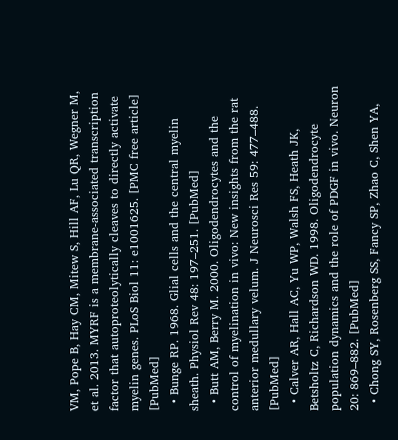VM, Pope B, Hay CM, Mitew S, Hill AF, Lu QR, Wegner M, et al. 2013. MYRF is a membrane-associated transcription factor that autoproteolytically cleaves to directly activate myelin genes. PLoS Biol 11: e1001625. [PMC free article] [PubMed]
  • Bunge RP. 1968. Glial cells and the central myelin sheath. Physiol Rev 48: 197–251. [PubMed]
  • Butt AM, Berry M. 2000. Oligodendrocytes and the control of myelination in vivo: New insights from the rat anterior medullary velum. J Neurosci Res 59: 477–488. [PubMed]
  • Calver AR, Hall AC, Yu WP, Walsh FS, Heath JK, Betsholtz C, Richardson WD. 1998. Oligodendrocyte population dynamics and the role of PDGF in vivo. Neuron 20: 869–882. [PubMed]
  • Chong SY, Rosenberg SS, Fancy SP, Zhao C, Shen YA,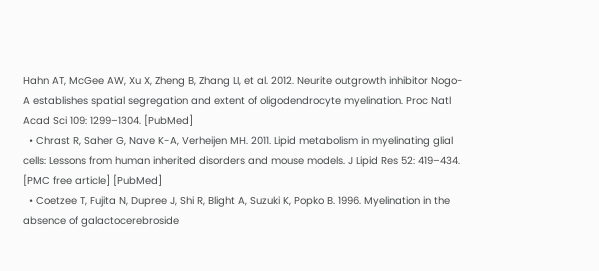Hahn AT, McGee AW, Xu X, Zheng B, Zhang LI, et al. 2012. Neurite outgrowth inhibitor Nogo-A establishes spatial segregation and extent of oligodendrocyte myelination. Proc Natl Acad Sci 109: 1299–1304. [PubMed]
  • Chrast R, Saher G, Nave K-A, Verheijen MH. 2011. Lipid metabolism in myelinating glial cells: Lessons from human inherited disorders and mouse models. J Lipid Res 52: 419–434. [PMC free article] [PubMed]
  • Coetzee T, Fujita N, Dupree J, Shi R, Blight A, Suzuki K, Popko B. 1996. Myelination in the absence of galactocerebroside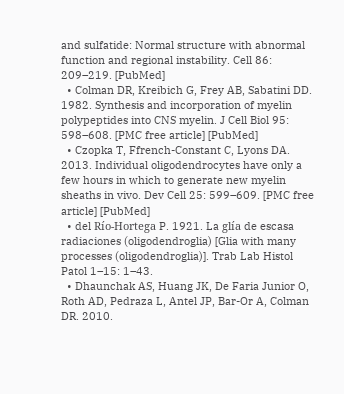and sulfatide: Normal structure with abnormal function and regional instability. Cell 86: 209–219. [PubMed]
  • Colman DR, Kreibich G, Frey AB, Sabatini DD. 1982. Synthesis and incorporation of myelin polypeptides into CNS myelin. J Cell Biol 95: 598–608. [PMC free article] [PubMed]
  • Czopka T, Ffrench-Constant C, Lyons DA. 2013. Individual oligodendrocytes have only a few hours in which to generate new myelin sheaths in vivo. Dev Cell 25: 599–609. [PMC free article] [PubMed]
  • del Río-Hortega P. 1921. La glía de escasa radiaciones (oligodendroglia) [Glia with many processes (oligodendroglia)]. Trab Lab Histol Patol 1–15: 1–43.
  • Dhaunchak AS, Huang JK, De Faria Junior O, Roth AD, Pedraza L, Antel JP, Bar-Or A, Colman DR. 2010.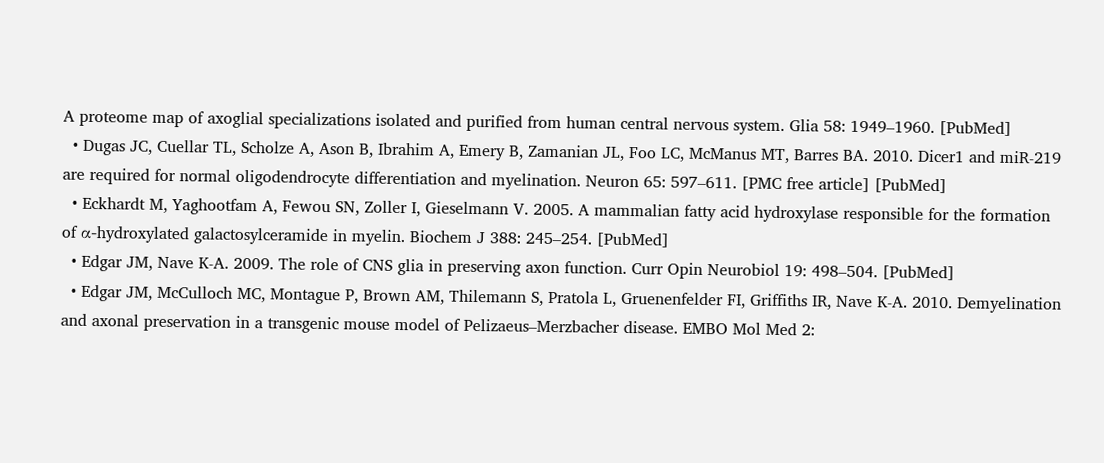A proteome map of axoglial specializations isolated and purified from human central nervous system. Glia 58: 1949–1960. [PubMed]
  • Dugas JC, Cuellar TL, Scholze A, Ason B, Ibrahim A, Emery B, Zamanian JL, Foo LC, McManus MT, Barres BA. 2010. Dicer1 and miR-219 are required for normal oligodendrocyte differentiation and myelination. Neuron 65: 597–611. [PMC free article] [PubMed]
  • Eckhardt M, Yaghootfam A, Fewou SN, Zoller I, Gieselmann V. 2005. A mammalian fatty acid hydroxylase responsible for the formation of α-hydroxylated galactosylceramide in myelin. Biochem J 388: 245–254. [PubMed]
  • Edgar JM, Nave K-A. 2009. The role of CNS glia in preserving axon function. Curr Opin Neurobiol 19: 498–504. [PubMed]
  • Edgar JM, McCulloch MC, Montague P, Brown AM, Thilemann S, Pratola L, Gruenenfelder FI, Griffiths IR, Nave K-A. 2010. Demyelination and axonal preservation in a transgenic mouse model of Pelizaeus–Merzbacher disease. EMBO Mol Med 2: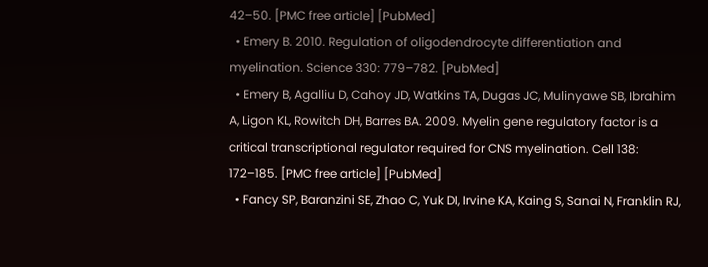42–50. [PMC free article] [PubMed]
  • Emery B. 2010. Regulation of oligodendrocyte differentiation and myelination. Science 330: 779–782. [PubMed]
  • Emery B, Agalliu D, Cahoy JD, Watkins TA, Dugas JC, Mulinyawe SB, Ibrahim A, Ligon KL, Rowitch DH, Barres BA. 2009. Myelin gene regulatory factor is a critical transcriptional regulator required for CNS myelination. Cell 138: 172–185. [PMC free article] [PubMed]
  • Fancy SP, Baranzini SE, Zhao C, Yuk DI, Irvine KA, Kaing S, Sanai N, Franklin RJ,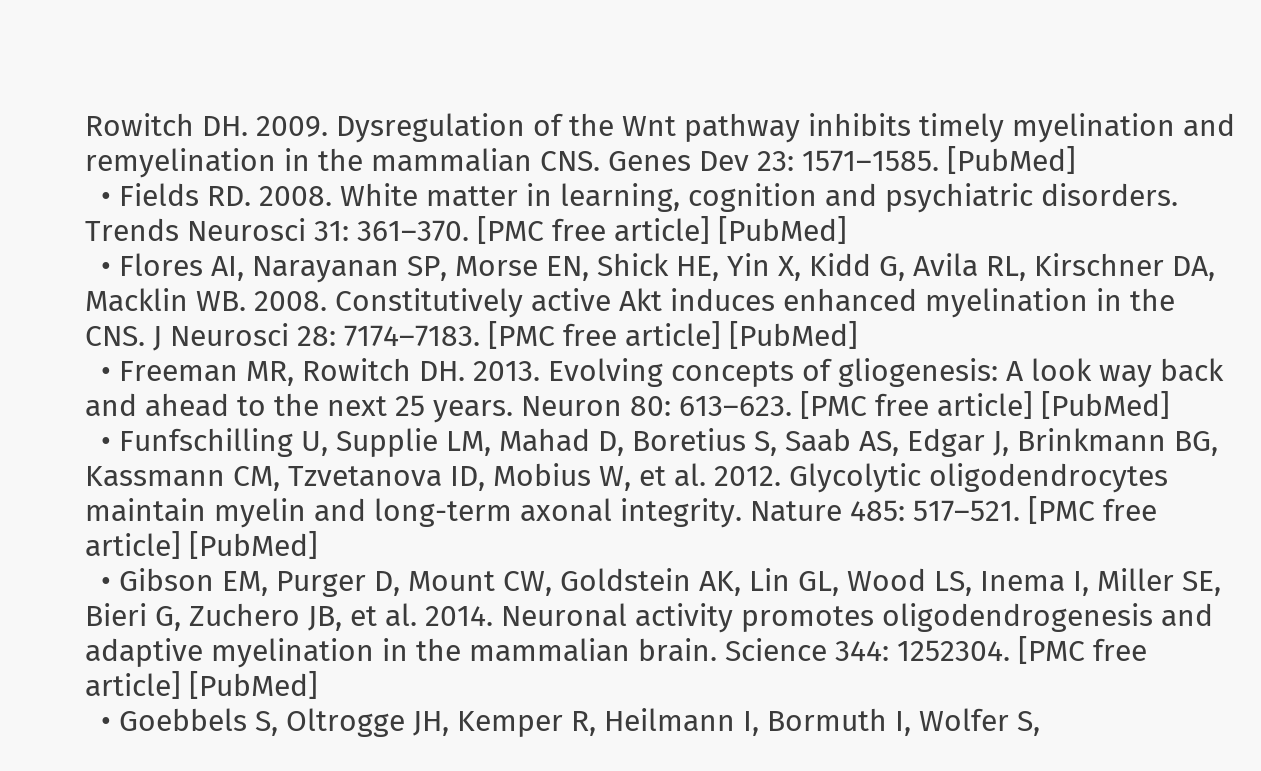Rowitch DH. 2009. Dysregulation of the Wnt pathway inhibits timely myelination and remyelination in the mammalian CNS. Genes Dev 23: 1571–1585. [PubMed]
  • Fields RD. 2008. White matter in learning, cognition and psychiatric disorders. Trends Neurosci 31: 361–370. [PMC free article] [PubMed]
  • Flores AI, Narayanan SP, Morse EN, Shick HE, Yin X, Kidd G, Avila RL, Kirschner DA, Macklin WB. 2008. Constitutively active Akt induces enhanced myelination in the CNS. J Neurosci 28: 7174–7183. [PMC free article] [PubMed]
  • Freeman MR, Rowitch DH. 2013. Evolving concepts of gliogenesis: A look way back and ahead to the next 25 years. Neuron 80: 613–623. [PMC free article] [PubMed]
  • Funfschilling U, Supplie LM, Mahad D, Boretius S, Saab AS, Edgar J, Brinkmann BG, Kassmann CM, Tzvetanova ID, Mobius W, et al. 2012. Glycolytic oligodendrocytes maintain myelin and long-term axonal integrity. Nature 485: 517–521. [PMC free article] [PubMed]
  • Gibson EM, Purger D, Mount CW, Goldstein AK, Lin GL, Wood LS, Inema I, Miller SE, Bieri G, Zuchero JB, et al. 2014. Neuronal activity promotes oligodendrogenesis and adaptive myelination in the mammalian brain. Science 344: 1252304. [PMC free article] [PubMed]
  • Goebbels S, Oltrogge JH, Kemper R, Heilmann I, Bormuth I, Wolfer S,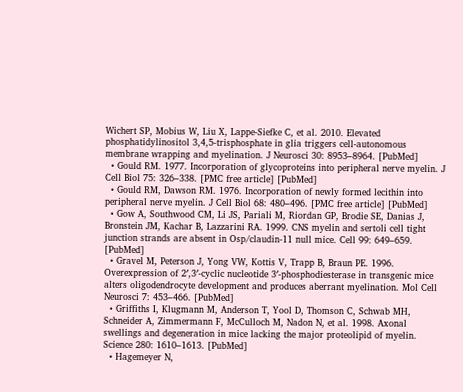Wichert SP, Mobius W, Liu X, Lappe-Siefke C, et al. 2010. Elevated phosphatidylinositol 3,4,5-trisphosphate in glia triggers cell-autonomous membrane wrapping and myelination. J Neurosci 30: 8953–8964. [PubMed]
  • Gould RM. 1977. Incorporation of glycoproteins into peripheral nerve myelin. J Cell Biol 75: 326–338. [PMC free article] [PubMed]
  • Gould RM, Dawson RM. 1976. Incorporation of newly formed lecithin into peripheral nerve myelin. J Cell Biol 68: 480–496. [PMC free article] [PubMed]
  • Gow A, Southwood CM, Li JS, Pariali M, Riordan GP, Brodie SE, Danias J, Bronstein JM, Kachar B, Lazzarini RA. 1999. CNS myelin and sertoli cell tight junction strands are absent in Osp/claudin-11 null mice. Cell 99: 649–659. [PubMed]
  • Gravel M, Peterson J, Yong VW, Kottis V, Trapp B, Braun PE. 1996. Overexpression of 2′,3′-cyclic nucleotide 3′-phosphodiesterase in transgenic mice alters oligodendrocyte development and produces aberrant myelination. Mol Cell Neurosci 7: 453–466. [PubMed]
  • Griffiths I, Klugmann M, Anderson T, Yool D, Thomson C, Schwab MH, Schneider A, Zimmermann F, McCulloch M, Nadon N, et al. 1998. Axonal swellings and degeneration in mice lacking the major proteolipid of myelin. Science 280: 1610–1613. [PubMed]
  • Hagemeyer N,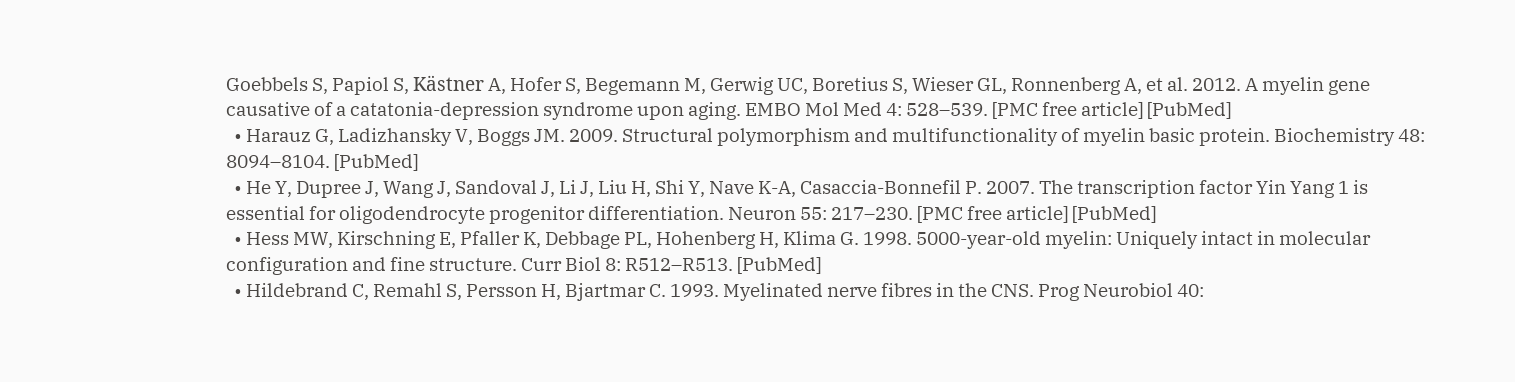Goebbels S, Papiol S, Kästner A, Hofer S, Begemann M, Gerwig UC, Boretius S, Wieser GL, Ronnenberg A, et al. 2012. A myelin gene causative of a catatonia-depression syndrome upon aging. EMBO Mol Med 4: 528–539. [PMC free article] [PubMed]
  • Harauz G, Ladizhansky V, Boggs JM. 2009. Structural polymorphism and multifunctionality of myelin basic protein. Biochemistry 48: 8094–8104. [PubMed]
  • He Y, Dupree J, Wang J, Sandoval J, Li J, Liu H, Shi Y, Nave K-A, Casaccia-Bonnefil P. 2007. The transcription factor Yin Yang 1 is essential for oligodendrocyte progenitor differentiation. Neuron 55: 217–230. [PMC free article] [PubMed]
  • Hess MW, Kirschning E, Pfaller K, Debbage PL, Hohenberg H, Klima G. 1998. 5000-year-old myelin: Uniquely intact in molecular configuration and fine structure. Curr Biol 8: R512–R513. [PubMed]
  • Hildebrand C, Remahl S, Persson H, Bjartmar C. 1993. Myelinated nerve fibres in the CNS. Prog Neurobiol 40: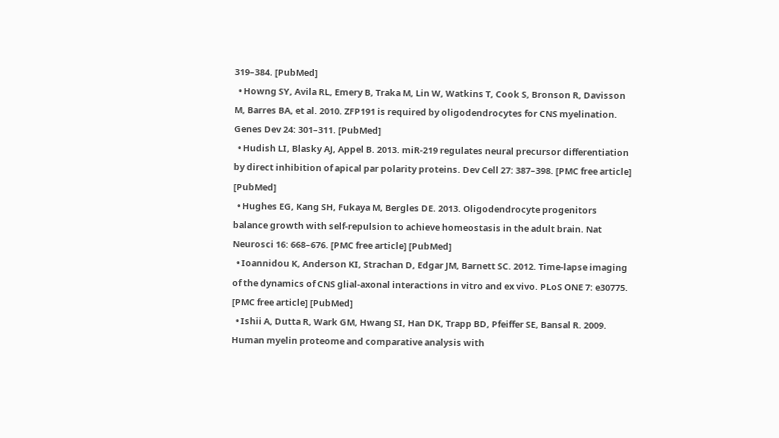319–384. [PubMed]
  • Howng SY, Avila RL, Emery B, Traka M, Lin W, Watkins T, Cook S, Bronson R, Davisson M, Barres BA, et al. 2010. ZFP191 is required by oligodendrocytes for CNS myelination. Genes Dev 24: 301–311. [PubMed]
  • Hudish LI, Blasky AJ, Appel B. 2013. miR-219 regulates neural precursor differentiation by direct inhibition of apical par polarity proteins. Dev Cell 27: 387–398. [PMC free article] [PubMed]
  • Hughes EG, Kang SH, Fukaya M, Bergles DE. 2013. Oligodendrocyte progenitors balance growth with self-repulsion to achieve homeostasis in the adult brain. Nat Neurosci 16: 668–676. [PMC free article] [PubMed]
  • Ioannidou K, Anderson KI, Strachan D, Edgar JM, Barnett SC. 2012. Time-lapse imaging of the dynamics of CNS glial-axonal interactions in vitro and ex vivo. PLoS ONE 7: e30775. [PMC free article] [PubMed]
  • Ishii A, Dutta R, Wark GM, Hwang SI, Han DK, Trapp BD, Pfeiffer SE, Bansal R. 2009. Human myelin proteome and comparative analysis with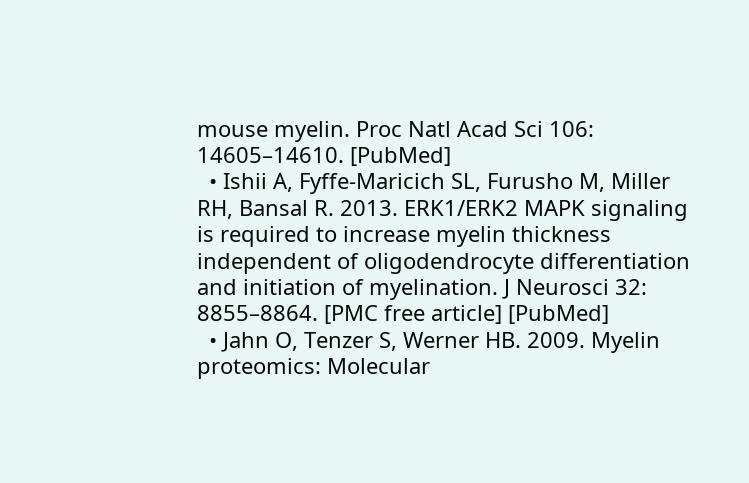mouse myelin. Proc Natl Acad Sci 106: 14605–14610. [PubMed]
  • Ishii A, Fyffe-Maricich SL, Furusho M, Miller RH, Bansal R. 2013. ERK1/ERK2 MAPK signaling is required to increase myelin thickness independent of oligodendrocyte differentiation and initiation of myelination. J Neurosci 32: 8855–8864. [PMC free article] [PubMed]
  • Jahn O, Tenzer S, Werner HB. 2009. Myelin proteomics: Molecular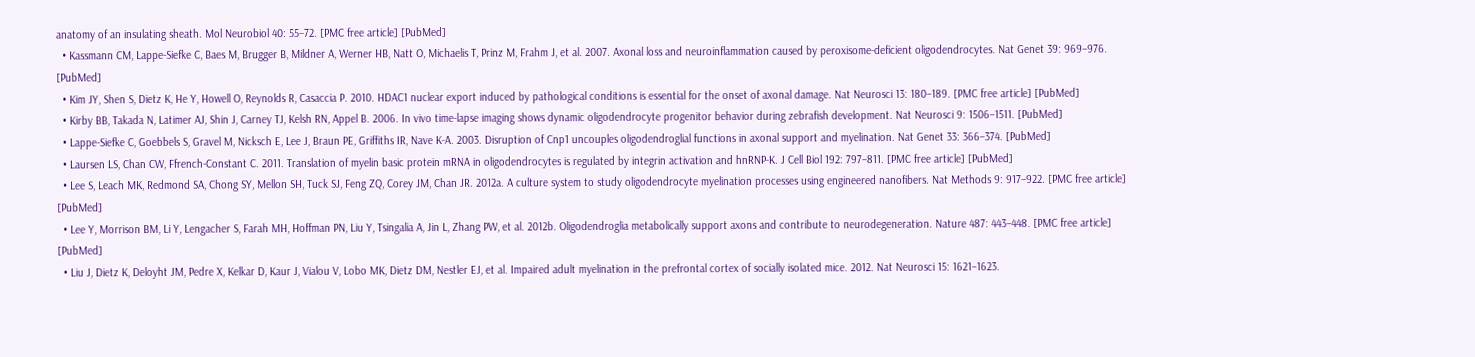anatomy of an insulating sheath. Mol Neurobiol 40: 55–72. [PMC free article] [PubMed]
  • Kassmann CM, Lappe-Siefke C, Baes M, Brugger B, Mildner A, Werner HB, Natt O, Michaelis T, Prinz M, Frahm J, et al. 2007. Axonal loss and neuroinflammation caused by peroxisome-deficient oligodendrocytes. Nat Genet 39: 969–976. [PubMed]
  • Kim JY, Shen S, Dietz K, He Y, Howell O, Reynolds R, Casaccia P. 2010. HDAC1 nuclear export induced by pathological conditions is essential for the onset of axonal damage. Nat Neurosci 13: 180–189. [PMC free article] [PubMed]
  • Kirby BB, Takada N, Latimer AJ, Shin J, Carney TJ, Kelsh RN, Appel B. 2006. In vivo time-lapse imaging shows dynamic oligodendrocyte progenitor behavior during zebrafish development. Nat Neurosci 9: 1506–1511. [PubMed]
  • Lappe-Siefke C, Goebbels S, Gravel M, Nicksch E, Lee J, Braun PE, Griffiths IR, Nave K-A. 2003. Disruption of Cnp1 uncouples oligodendroglial functions in axonal support and myelination. Nat Genet 33: 366–374. [PubMed]
  • Laursen LS, Chan CW, Ffrench-Constant C. 2011. Translation of myelin basic protein mRNA in oligodendrocytes is regulated by integrin activation and hnRNP-K. J Cell Biol 192: 797–811. [PMC free article] [PubMed]
  • Lee S, Leach MK, Redmond SA, Chong SY, Mellon SH, Tuck SJ, Feng ZQ, Corey JM, Chan JR. 2012a. A culture system to study oligodendrocyte myelination processes using engineered nanofibers. Nat Methods 9: 917–922. [PMC free article] [PubMed]
  • Lee Y, Morrison BM, Li Y, Lengacher S, Farah MH, Hoffman PN, Liu Y, Tsingalia A, Jin L, Zhang PW, et al. 2012b. Oligodendroglia metabolically support axons and contribute to neurodegeneration. Nature 487: 443–448. [PMC free article] [PubMed]
  • Liu J, Dietz K, Deloyht JM, Pedre X, Kelkar D, Kaur J, Vialou V, Lobo MK, Dietz DM, Nestler EJ, et al. Impaired adult myelination in the prefrontal cortex of socially isolated mice. 2012. Nat Neurosci 15: 1621–1623.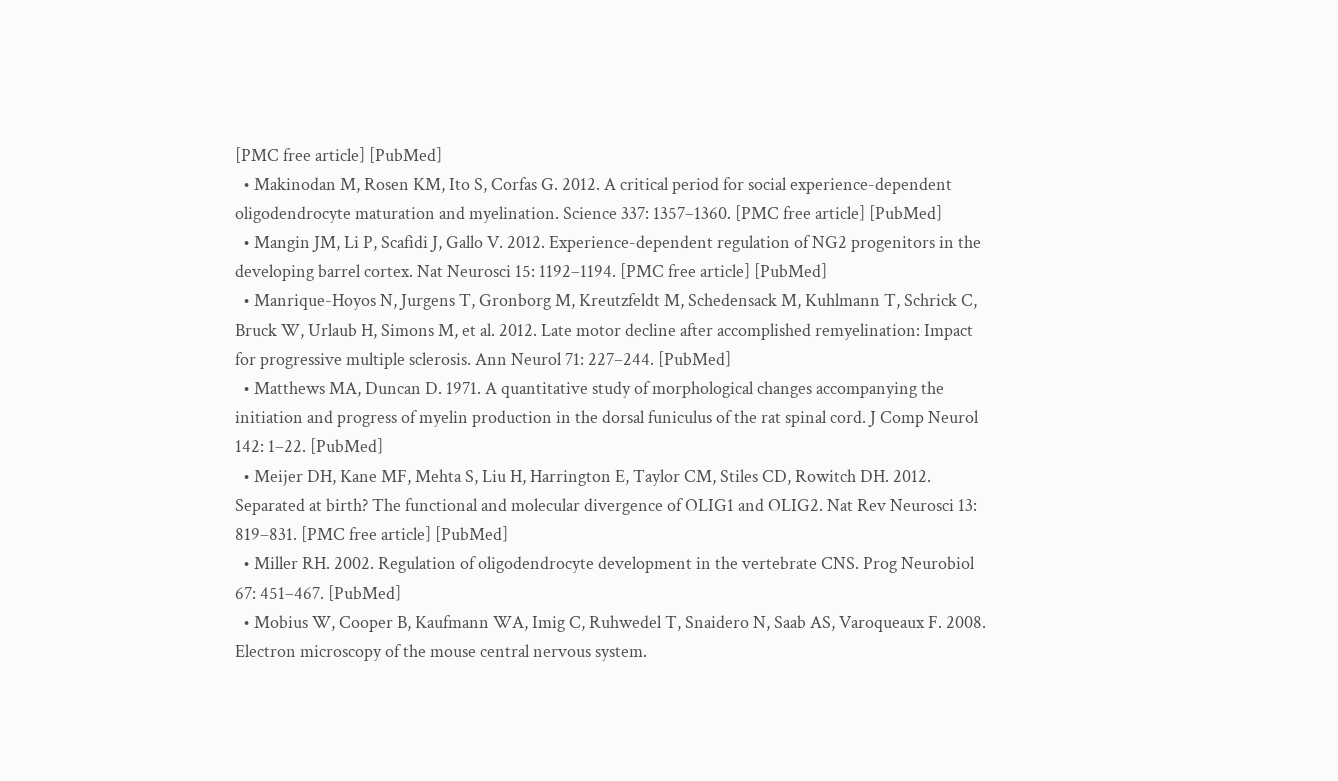[PMC free article] [PubMed]
  • Makinodan M, Rosen KM, Ito S, Corfas G. 2012. A critical period for social experience-dependent oligodendrocyte maturation and myelination. Science 337: 1357–1360. [PMC free article] [PubMed]
  • Mangin JM, Li P, Scafidi J, Gallo V. 2012. Experience-dependent regulation of NG2 progenitors in the developing barrel cortex. Nat Neurosci 15: 1192–1194. [PMC free article] [PubMed]
  • Manrique-Hoyos N, Jurgens T, Gronborg M, Kreutzfeldt M, Schedensack M, Kuhlmann T, Schrick C, Bruck W, Urlaub H, Simons M, et al. 2012. Late motor decline after accomplished remyelination: Impact for progressive multiple sclerosis. Ann Neurol 71: 227–244. [PubMed]
  • Matthews MA, Duncan D. 1971. A quantitative study of morphological changes accompanying the initiation and progress of myelin production in the dorsal funiculus of the rat spinal cord. J Comp Neurol 142: 1–22. [PubMed]
  • Meijer DH, Kane MF, Mehta S, Liu H, Harrington E, Taylor CM, Stiles CD, Rowitch DH. 2012. Separated at birth? The functional and molecular divergence of OLIG1 and OLIG2. Nat Rev Neurosci 13: 819–831. [PMC free article] [PubMed]
  • Miller RH. 2002. Regulation of oligodendrocyte development in the vertebrate CNS. Prog Neurobiol 67: 451–467. [PubMed]
  • Mobius W, Cooper B, Kaufmann WA, Imig C, Ruhwedel T, Snaidero N, Saab AS, Varoqueaux F. 2008. Electron microscopy of the mouse central nervous system.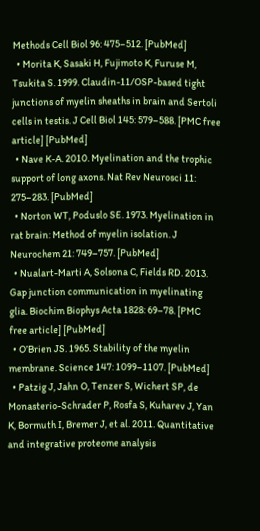Methods Cell Biol 96: 475–512. [PubMed]
  • Morita K, Sasaki H, Fujimoto K, Furuse M, Tsukita S. 1999. Claudin-11/OSP-based tight junctions of myelin sheaths in brain and Sertoli cells in testis. J Cell Biol 145: 579–588. [PMC free article] [PubMed]
  • Nave K-A. 2010. Myelination and the trophic support of long axons. Nat Rev Neurosci 11: 275–283. [PubMed]
  • Norton WT, Poduslo SE. 1973. Myelination in rat brain: Method of myelin isolation. J Neurochem 21: 749–757. [PubMed]
  • Nualart-Marti A, Solsona C, Fields RD. 2013. Gap junction communication in myelinating glia. Biochim Biophys Acta 1828: 69–78. [PMC free article] [PubMed]
  • O’Brien JS. 1965. Stability of the myelin membrane. Science 147: 1099–1107. [PubMed]
  • Patzig J, Jahn O, Tenzer S, Wichert SP, de Monasterio-Schrader P, Rosfa S, Kuharev J, Yan K, Bormuth I, Bremer J, et al. 2011. Quantitative and integrative proteome analysis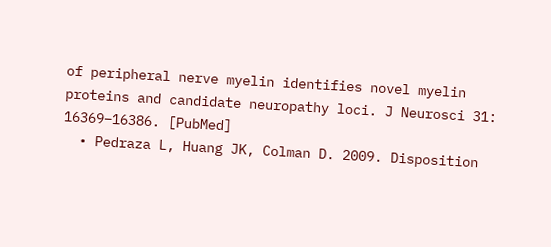of peripheral nerve myelin identifies novel myelin proteins and candidate neuropathy loci. J Neurosci 31: 16369–16386. [PubMed]
  • Pedraza L, Huang JK, Colman D. 2009. Disposition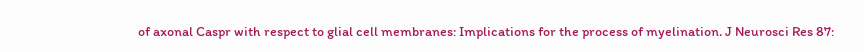of axonal Caspr with respect to glial cell membranes: Implications for the process of myelination. J Neurosci Res 87: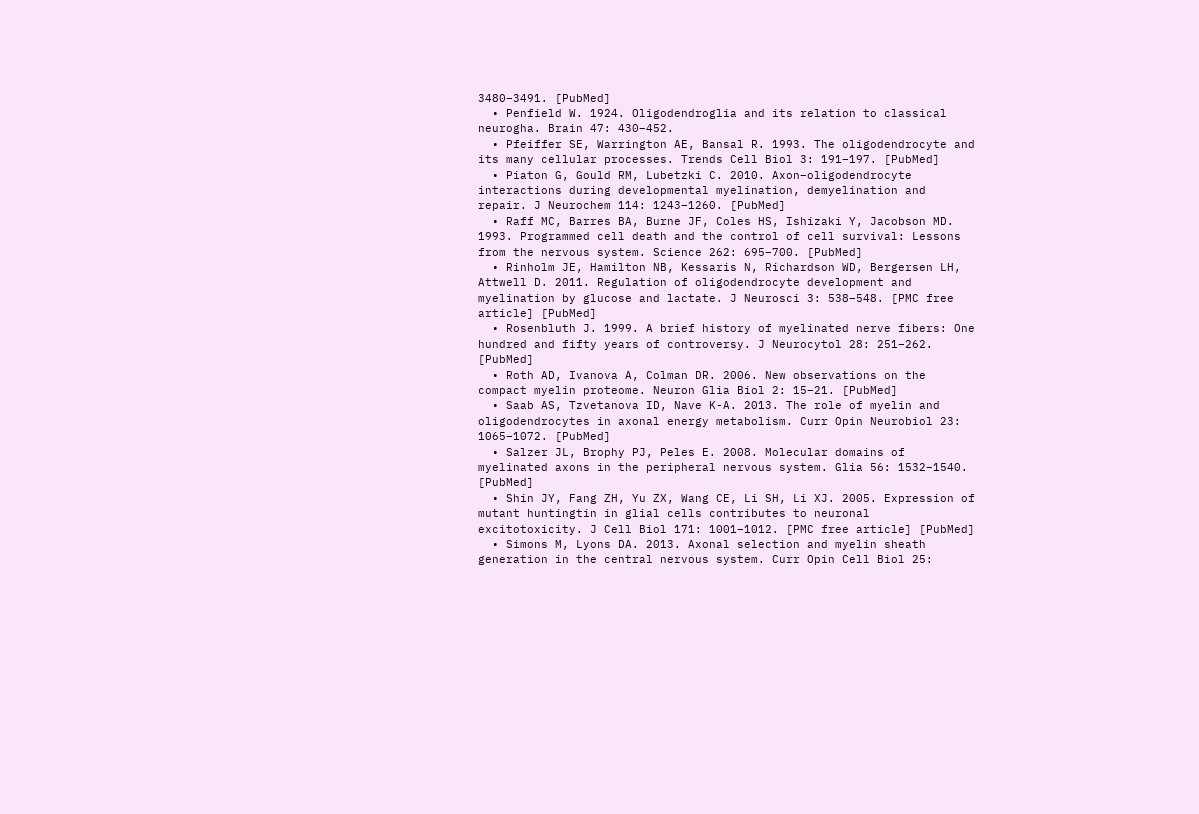3480–3491. [PubMed]
  • Penfield W. 1924. Oligodendroglia and its relation to classical neurogha. Brain 47: 430–452.
  • Pfeiffer SE, Warrington AE, Bansal R. 1993. The oligodendrocyte and its many cellular processes. Trends Cell Biol 3: 191–197. [PubMed]
  • Piaton G, Gould RM, Lubetzki C. 2010. Axon–oligodendrocyte interactions during developmental myelination, demyelination and repair. J Neurochem 114: 1243–1260. [PubMed]
  • Raff MC, Barres BA, Burne JF, Coles HS, Ishizaki Y, Jacobson MD. 1993. Programmed cell death and the control of cell survival: Lessons from the nervous system. Science 262: 695–700. [PubMed]
  • Rinholm JE, Hamilton NB, Kessaris N, Richardson WD, Bergersen LH, Attwell D. 2011. Regulation of oligodendrocyte development and myelination by glucose and lactate. J Neurosci 3: 538–548. [PMC free article] [PubMed]
  • Rosenbluth J. 1999. A brief history of myelinated nerve fibers: One hundred and fifty years of controversy. J Neurocytol 28: 251–262. [PubMed]
  • Roth AD, Ivanova A, Colman DR. 2006. New observations on the compact myelin proteome. Neuron Glia Biol 2: 15–21. [PubMed]
  • Saab AS, Tzvetanova ID, Nave K-A. 2013. The role of myelin and oligodendrocytes in axonal energy metabolism. Curr Opin Neurobiol 23: 1065–1072. [PubMed]
  • Salzer JL, Brophy PJ, Peles E. 2008. Molecular domains of myelinated axons in the peripheral nervous system. Glia 56: 1532–1540. [PubMed]
  • Shin JY, Fang ZH, Yu ZX, Wang CE, Li SH, Li XJ. 2005. Expression of mutant huntingtin in glial cells contributes to neuronal excitotoxicity. J Cell Biol 171: 1001–1012. [PMC free article] [PubMed]
  • Simons M, Lyons DA. 2013. Axonal selection and myelin sheath generation in the central nervous system. Curr Opin Cell Biol 25: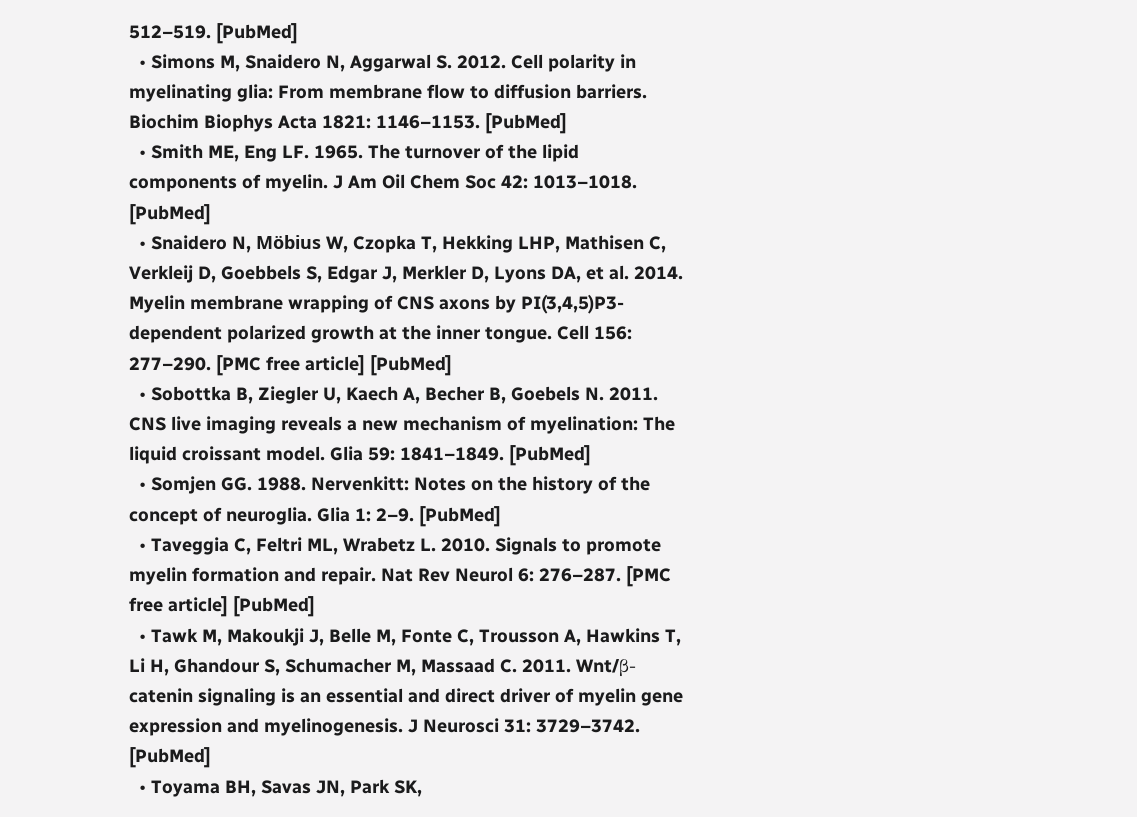512–519. [PubMed]
  • Simons M, Snaidero N, Aggarwal S. 2012. Cell polarity in myelinating glia: From membrane flow to diffusion barriers. Biochim Biophys Acta 1821: 1146–1153. [PubMed]
  • Smith ME, Eng LF. 1965. The turnover of the lipid components of myelin. J Am Oil Chem Soc 42: 1013–1018. [PubMed]
  • Snaidero N, Möbius W, Czopka T, Hekking LHP, Mathisen C, Verkleij D, Goebbels S, Edgar J, Merkler D, Lyons DA, et al. 2014. Myelin membrane wrapping of CNS axons by PI(3,4,5)P3-dependent polarized growth at the inner tongue. Cell 156: 277–290. [PMC free article] [PubMed]
  • Sobottka B, Ziegler U, Kaech A, Becher B, Goebels N. 2011. CNS live imaging reveals a new mechanism of myelination: The liquid croissant model. Glia 59: 1841–1849. [PubMed]
  • Somjen GG. 1988. Nervenkitt: Notes on the history of the concept of neuroglia. Glia 1: 2–9. [PubMed]
  • Taveggia C, Feltri ML, Wrabetz L. 2010. Signals to promote myelin formation and repair. Nat Rev Neurol 6: 276–287. [PMC free article] [PubMed]
  • Tawk M, Makoukji J, Belle M, Fonte C, Trousson A, Hawkins T, Li H, Ghandour S, Schumacher M, Massaad C. 2011. Wnt/β-catenin signaling is an essential and direct driver of myelin gene expression and myelinogenesis. J Neurosci 31: 3729–3742. [PubMed]
  • Toyama BH, Savas JN, Park SK,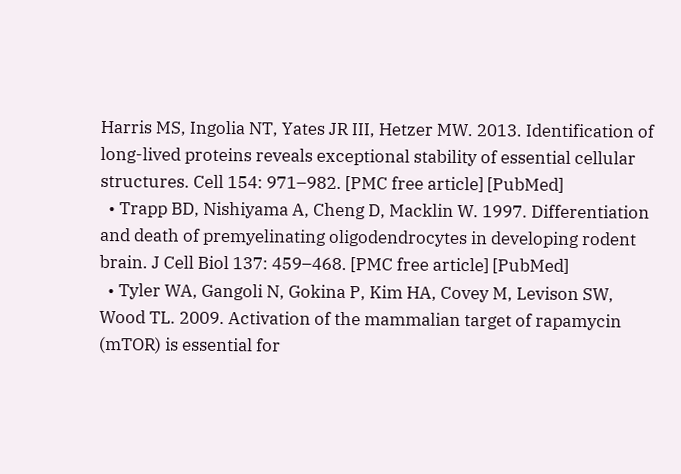Harris MS, Ingolia NT, Yates JR III, Hetzer MW. 2013. Identification of long-lived proteins reveals exceptional stability of essential cellular structures. Cell 154: 971–982. [PMC free article] [PubMed]
  • Trapp BD, Nishiyama A, Cheng D, Macklin W. 1997. Differentiation and death of premyelinating oligodendrocytes in developing rodent brain. J Cell Biol 137: 459–468. [PMC free article] [PubMed]
  • Tyler WA, Gangoli N, Gokina P, Kim HA, Covey M, Levison SW, Wood TL. 2009. Activation of the mammalian target of rapamycin (mTOR) is essential for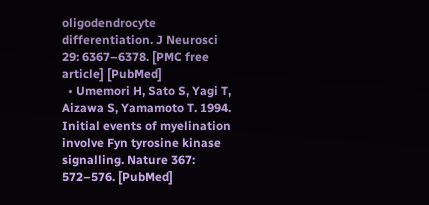oligodendrocyte differentiation. J Neurosci 29: 6367–6378. [PMC free article] [PubMed]
  • Umemori H, Sato S, Yagi T, Aizawa S, Yamamoto T. 1994. Initial events of myelination involve Fyn tyrosine kinase signalling. Nature 367: 572–576. [PubMed]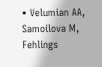• Velumian AA, Samoilova M, Fehlings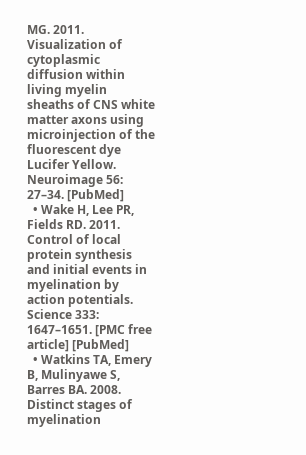MG. 2011. Visualization of cytoplasmic diffusion within living myelin sheaths of CNS white matter axons using microinjection of the fluorescent dye Lucifer Yellow. Neuroimage 56: 27–34. [PubMed]
  • Wake H, Lee PR, Fields RD. 2011. Control of local protein synthesis and initial events in myelination by action potentials. Science 333: 1647–1651. [PMC free article] [PubMed]
  • Watkins TA, Emery B, Mulinyawe S, Barres BA. 2008. Distinct stages of myelination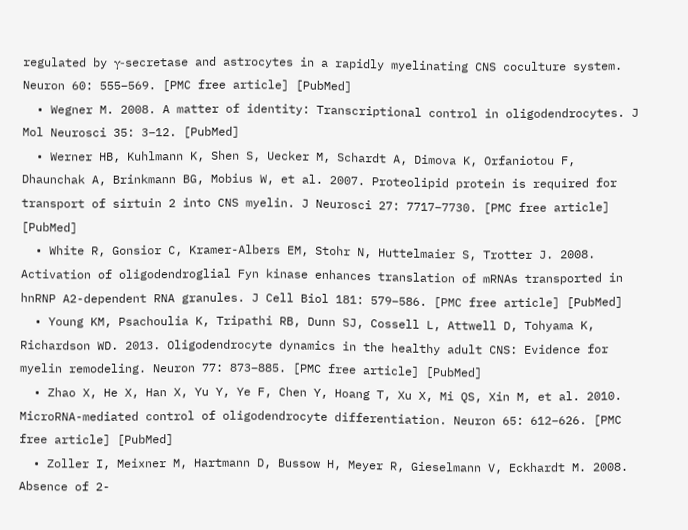regulated by γ-secretase and astrocytes in a rapidly myelinating CNS coculture system. Neuron 60: 555–569. [PMC free article] [PubMed]
  • Wegner M. 2008. A matter of identity: Transcriptional control in oligodendrocytes. J Mol Neurosci 35: 3–12. [PubMed]
  • Werner HB, Kuhlmann K, Shen S, Uecker M, Schardt A, Dimova K, Orfaniotou F, Dhaunchak A, Brinkmann BG, Mobius W, et al. 2007. Proteolipid protein is required for transport of sirtuin 2 into CNS myelin. J Neurosci 27: 7717–7730. [PMC free article] [PubMed]
  • White R, Gonsior C, Kramer-Albers EM, Stohr N, Huttelmaier S, Trotter J. 2008. Activation of oligodendroglial Fyn kinase enhances translation of mRNAs transported in hnRNP A2-dependent RNA granules. J Cell Biol 181: 579–586. [PMC free article] [PubMed]
  • Young KM, Psachoulia K, Tripathi RB, Dunn SJ, Cossell L, Attwell D, Tohyama K, Richardson WD. 2013. Oligodendrocyte dynamics in the healthy adult CNS: Evidence for myelin remodeling. Neuron 77: 873–885. [PMC free article] [PubMed]
  • Zhao X, He X, Han X, Yu Y, Ye F, Chen Y, Hoang T, Xu X, Mi QS, Xin M, et al. 2010. MicroRNA-mediated control of oligodendrocyte differentiation. Neuron 65: 612–626. [PMC free article] [PubMed]
  • Zoller I, Meixner M, Hartmann D, Bussow H, Meyer R, Gieselmann V, Eckhardt M. 2008. Absence of 2-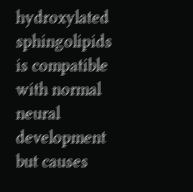hydroxylated sphingolipids is compatible with normal neural development but causes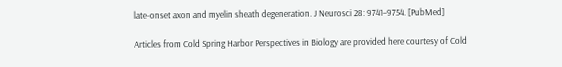late-onset axon and myelin sheath degeneration. J Neurosci 28: 9741–9754. [PubMed]

Articles from Cold Spring Harbor Perspectives in Biology are provided here courtesy of Cold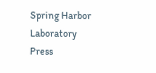Spring Harbor Laboratory Press